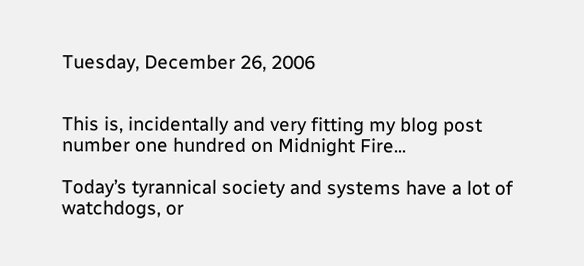Tuesday, December 26, 2006


This is, incidentally and very fitting my blog post number one hundred on Midnight Fire...

Today’s tyrannical society and systems have a lot of watchdogs, or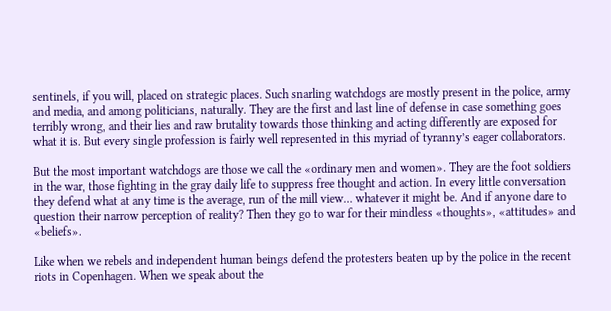sentinels, if you will, placed on strategic places. Such snarling watchdogs are mostly present in the police, army and media, and among politicians, naturally. They are the first and last line of defense in case something goes terribly wrong, and their lies and raw brutality towards those thinking and acting differently are exposed for what it is. But every single profession is fairly well represented in this myriad of tyranny’s eager collaborators.

But the most important watchdogs are those we call the «ordinary men and women». They are the foot soldiers in the war, those fighting in the gray daily life to suppress free thought and action. In every little conversation they defend what at any time is the average, run of the mill view… whatever it might be. And if anyone dare to question their narrow perception of reality? Then they go to war for their mindless «thoughts», «attitudes» and «beliefs».

Like when we rebels and independent human beings defend the protesters beaten up by the police in the recent riots in Copenhagen. When we speak about the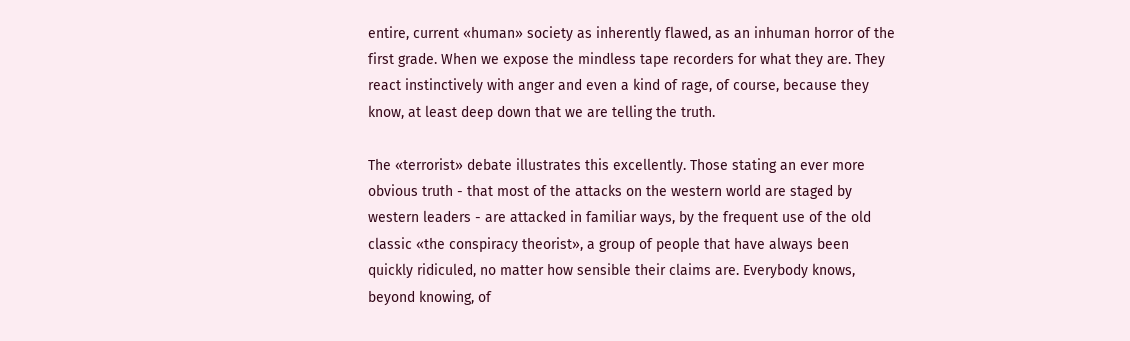entire, current «human» society as inherently flawed, as an inhuman horror of the first grade. When we expose the mindless tape recorders for what they are. They react instinctively with anger and even a kind of rage, of course, because they know, at least deep down that we are telling the truth.

The «terrorist» debate illustrates this excellently. Those stating an ever more obvious truth - that most of the attacks on the western world are staged by western leaders - are attacked in familiar ways, by the frequent use of the old classic «the conspiracy theorist», a group of people that have always been quickly ridiculed, no matter how sensible their claims are. Everybody knows, beyond knowing, of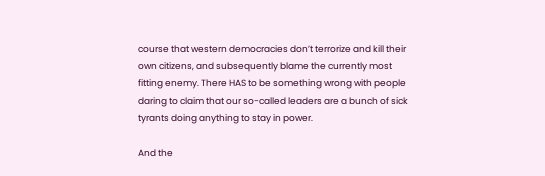course that western democracies don’t terrorize and kill their own citizens, and subsequently blame the currently most fitting enemy. There HAS to be something wrong with people daring to claim that our so-called leaders are a bunch of sick tyrants doing anything to stay in power.

And the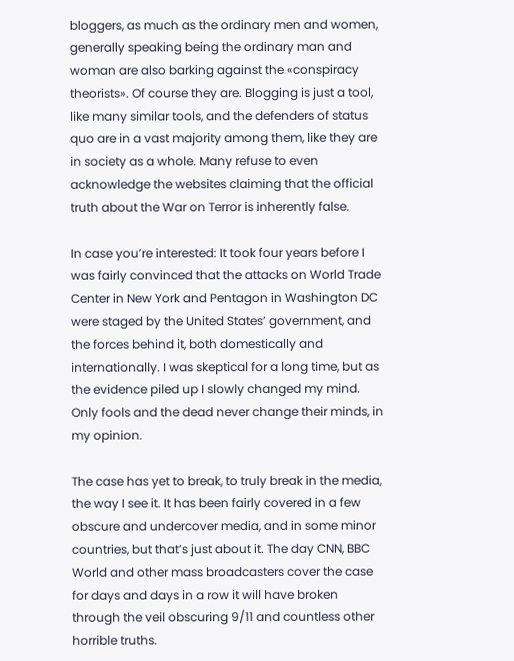bloggers, as much as the ordinary men and women, generally speaking being the ordinary man and woman are also barking against the «conspiracy theorists». Of course they are. Blogging is just a tool, like many similar tools, and the defenders of status quo are in a vast majority among them, like they are in society as a whole. Many refuse to even acknowledge the websites claiming that the official truth about the War on Terror is inherently false.

In case you’re interested: It took four years before I was fairly convinced that the attacks on World Trade Center in New York and Pentagon in Washington DC were staged by the United States’ government, and the forces behind it, both domestically and internationally. I was skeptical for a long time, but as the evidence piled up I slowly changed my mind. Only fools and the dead never change their minds, in my opinion.

The case has yet to break, to truly break in the media, the way I see it. It has been fairly covered in a few obscure and undercover media, and in some minor countries, but that’s just about it. The day CNN, BBC World and other mass broadcasters cover the case for days and days in a row it will have broken through the veil obscuring 9/11 and countless other horrible truths.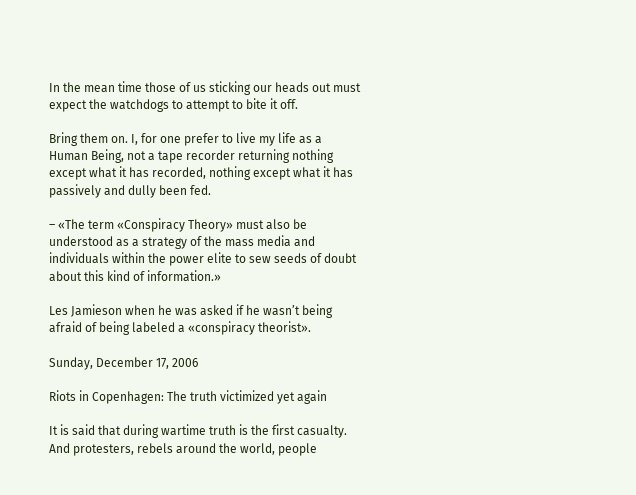In the mean time those of us sticking our heads out must expect the watchdogs to attempt to bite it off.

Bring them on. I, for one prefer to live my life as a Human Being, not a tape recorder returning nothing except what it has recorded, nothing except what it has passively and dully been fed.

– «The term «Conspiracy Theory» must also be understood as a strategy of the mass media and individuals within the power elite to sew seeds of doubt about this kind of information.»

Les Jamieson when he was asked if he wasn’t being afraid of being labeled a «conspiracy theorist».

Sunday, December 17, 2006

Riots in Copenhagen: The truth victimized yet again

It is said that during wartime truth is the first casualty. And protesters, rebels around the world, people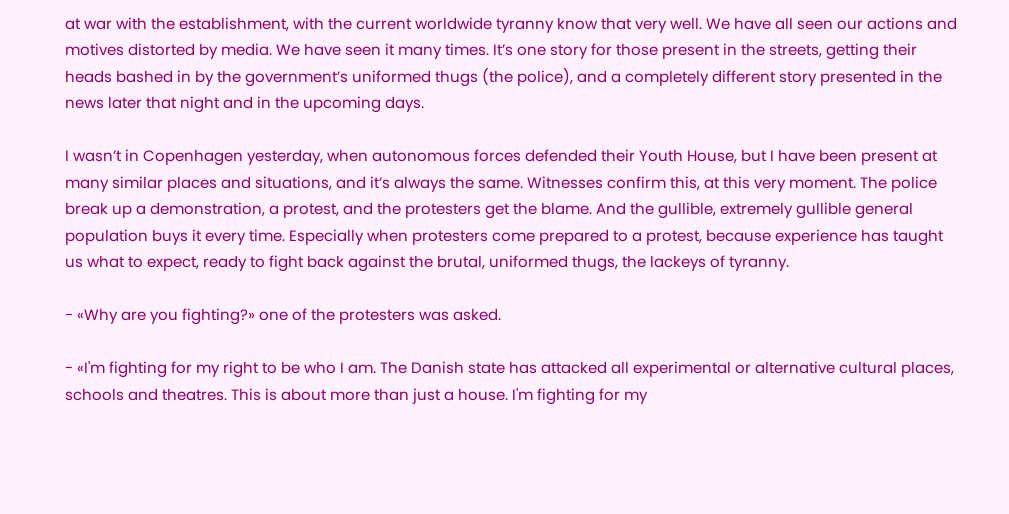at war with the establishment, with the current worldwide tyranny know that very well. We have all seen our actions and motives distorted by media. We have seen it many times. It’s one story for those present in the streets, getting their heads bashed in by the government’s uniformed thugs (the police), and a completely different story presented in the news later that night and in the upcoming days.

I wasn’t in Copenhagen yesterday, when autonomous forces defended their Youth House, but I have been present at many similar places and situations, and it’s always the same. Witnesses confirm this, at this very moment. The police break up a demonstration, a protest, and the protesters get the blame. And the gullible, extremely gullible general population buys it every time. Especially when protesters come prepared to a protest, because experience has taught us what to expect, ready to fight back against the brutal, uniformed thugs, the lackeys of tyranny.

- «Why are you fighting?» one of the protesters was asked.

- «I'm fighting for my right to be who I am. The Danish state has attacked all experimental or alternative cultural places, schools and theatres. This is about more than just a house. I'm fighting for my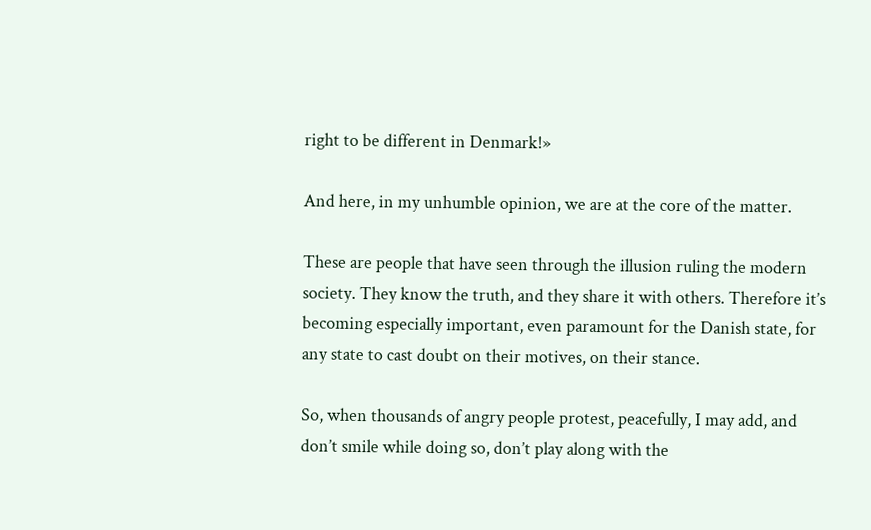right to be different in Denmark!»

And here, in my unhumble opinion, we are at the core of the matter.

These are people that have seen through the illusion ruling the modern society. They know the truth, and they share it with others. Therefore it’s becoming especially important, even paramount for the Danish state, for any state to cast doubt on their motives, on their stance.

So, when thousands of angry people protest, peacefully, I may add, and don’t smile while doing so, don’t play along with the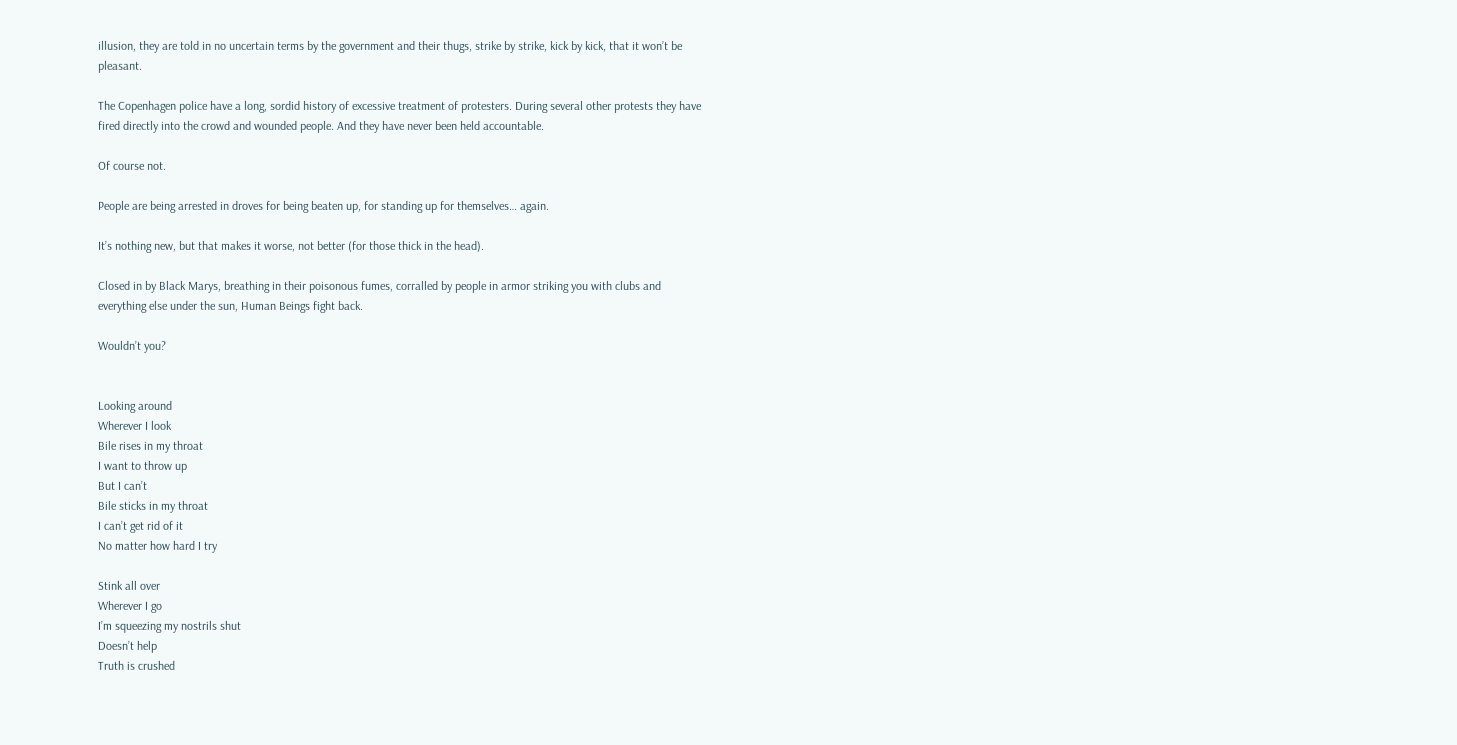illusion, they are told in no uncertain terms by the government and their thugs, strike by strike, kick by kick, that it won’t be pleasant.

The Copenhagen police have a long, sordid history of excessive treatment of protesters. During several other protests they have fired directly into the crowd and wounded people. And they have never been held accountable.

Of course not.

People are being arrested in droves for being beaten up, for standing up for themselves… again.

It’s nothing new, but that makes it worse, not better (for those thick in the head).

Closed in by Black Marys, breathing in their poisonous fumes, corralled by people in armor striking you with clubs and everything else under the sun, Human Beings fight back.

Wouldn’t you?


Looking around
Wherever I look
Bile rises in my throat
I want to throw up
But I can’t
Bile sticks in my throat
I can’t get rid of it
No matter how hard I try

Stink all over
Wherever I go
I’m squeezing my nostrils shut
Doesn’t help
Truth is crushed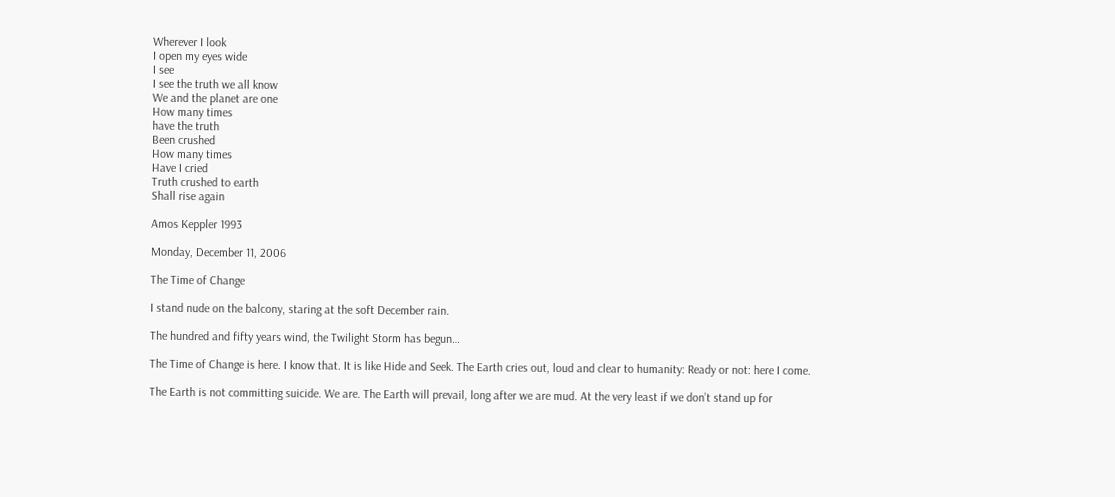Wherever I look
I open my eyes wide
I see
I see the truth we all know
We and the planet are one
How many times
have the truth
Been crushed
How many times
Have I cried
Truth crushed to earth
Shall rise again

Amos Keppler 1993

Monday, December 11, 2006

The Time of Change

I stand nude on the balcony, staring at the soft December rain.

The hundred and fifty years wind, the Twilight Storm has begun…

The Time of Change is here. I know that. It is like Hide and Seek. The Earth cries out, loud and clear to humanity: Ready or not: here I come.

The Earth is not committing suicide. We are. The Earth will prevail, long after we are mud. At the very least if we don’t stand up for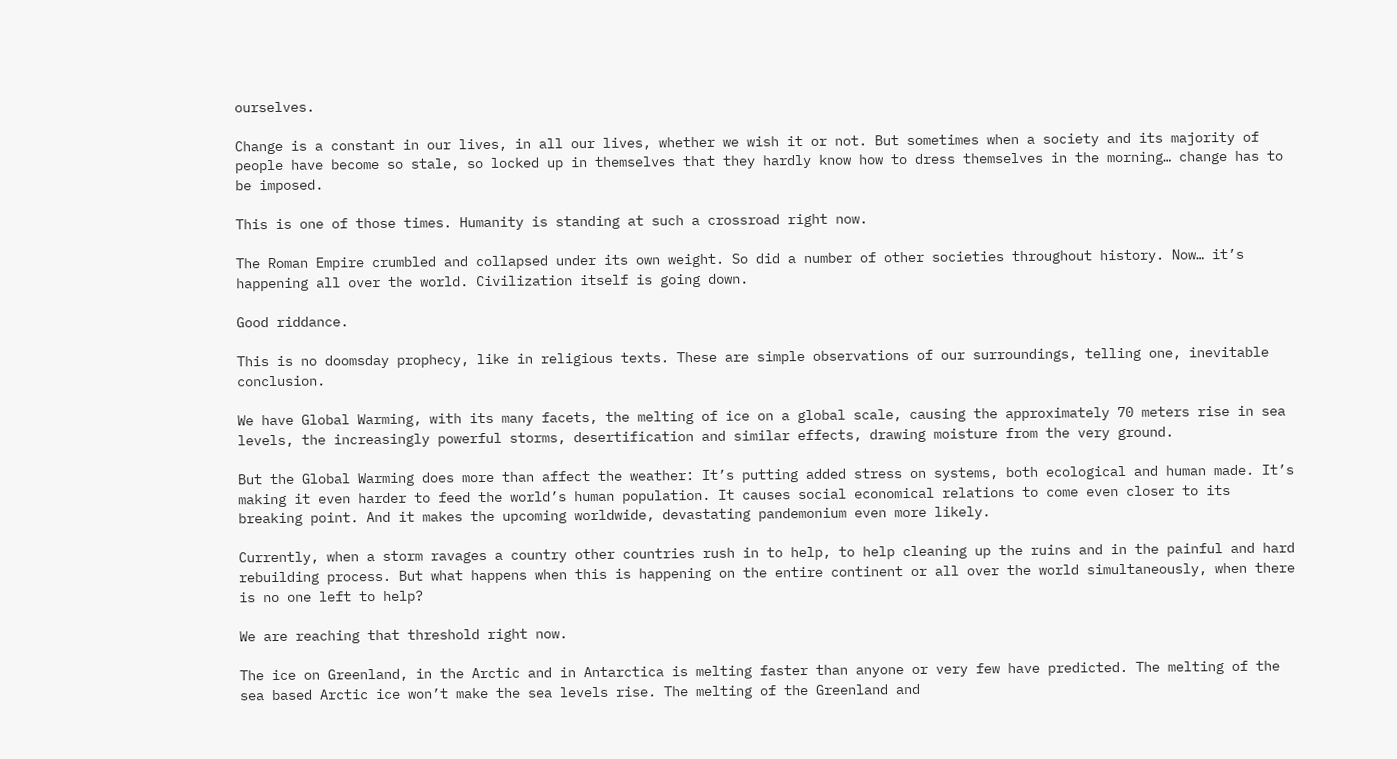ourselves.

Change is a constant in our lives, in all our lives, whether we wish it or not. But sometimes when a society and its majority of people have become so stale, so locked up in themselves that they hardly know how to dress themselves in the morning… change has to be imposed.

This is one of those times. Humanity is standing at such a crossroad right now.

The Roman Empire crumbled and collapsed under its own weight. So did a number of other societies throughout history. Now… it’s happening all over the world. Civilization itself is going down.

Good riddance.

This is no doomsday prophecy, like in religious texts. These are simple observations of our surroundings, telling one, inevitable conclusion.

We have Global Warming, with its many facets, the melting of ice on a global scale, causing the approximately 70 meters rise in sea levels, the increasingly powerful storms, desertification and similar effects, drawing moisture from the very ground.

But the Global Warming does more than affect the weather: It’s putting added stress on systems, both ecological and human made. It’s making it even harder to feed the world’s human population. It causes social economical relations to come even closer to its breaking point. And it makes the upcoming worldwide, devastating pandemonium even more likely.

Currently, when a storm ravages a country other countries rush in to help, to help cleaning up the ruins and in the painful and hard rebuilding process. But what happens when this is happening on the entire continent or all over the world simultaneously, when there is no one left to help?

We are reaching that threshold right now.

The ice on Greenland, in the Arctic and in Antarctica is melting faster than anyone or very few have predicted. The melting of the sea based Arctic ice won’t make the sea levels rise. The melting of the Greenland and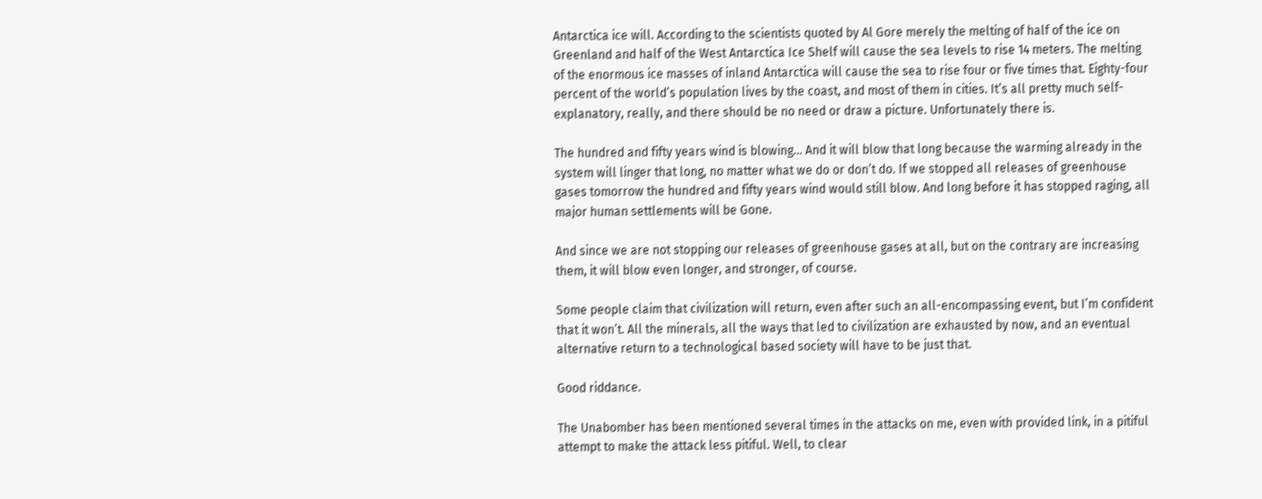Antarctica ice will. According to the scientists quoted by Al Gore merely the melting of half of the ice on Greenland and half of the West Antarctica Ice Shelf will cause the sea levels to rise 14 meters. The melting of the enormous ice masses of inland Antarctica will cause the sea to rise four or five times that. Eighty-four percent of the world’s population lives by the coast, and most of them in cities. It’s all pretty much self-explanatory, really, and there should be no need or draw a picture. Unfortunately there is.

The hundred and fifty years wind is blowing… And it will blow that long because the warming already in the system will linger that long, no matter what we do or don’t do. If we stopped all releases of greenhouse gases tomorrow the hundred and fifty years wind would still blow. And long before it has stopped raging, all major human settlements will be Gone.

And since we are not stopping our releases of greenhouse gases at all, but on the contrary are increasing them, it will blow even longer, and stronger, of course.

Some people claim that civilization will return, even after such an all-encompassing event, but I’m confident that it won’t. All the minerals, all the ways that led to civilization are exhausted by now, and an eventual alternative return to a technological based society will have to be just that.

Good riddance.

The Unabomber has been mentioned several times in the attacks on me, even with provided link, in a pitiful attempt to make the attack less pitiful. Well, to clear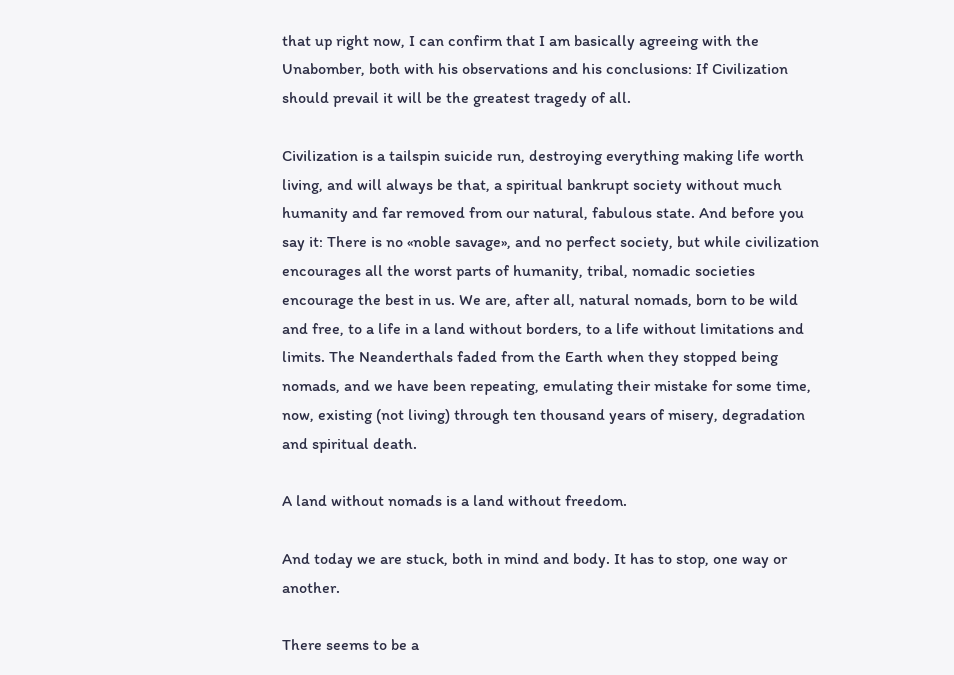that up right now, I can confirm that I am basically agreeing with the Unabomber, both with his observations and his conclusions: If Civilization should prevail it will be the greatest tragedy of all.

Civilization is a tailspin suicide run, destroying everything making life worth living, and will always be that, a spiritual bankrupt society without much humanity and far removed from our natural, fabulous state. And before you say it: There is no «noble savage», and no perfect society, but while civilization encourages all the worst parts of humanity, tribal, nomadic societies encourage the best in us. We are, after all, natural nomads, born to be wild and free, to a life in a land without borders, to a life without limitations and limits. The Neanderthals faded from the Earth when they stopped being nomads, and we have been repeating, emulating their mistake for some time, now, existing (not living) through ten thousand years of misery, degradation and spiritual death.

A land without nomads is a land without freedom.

And today we are stuck, both in mind and body. It has to stop, one way or another.

There seems to be a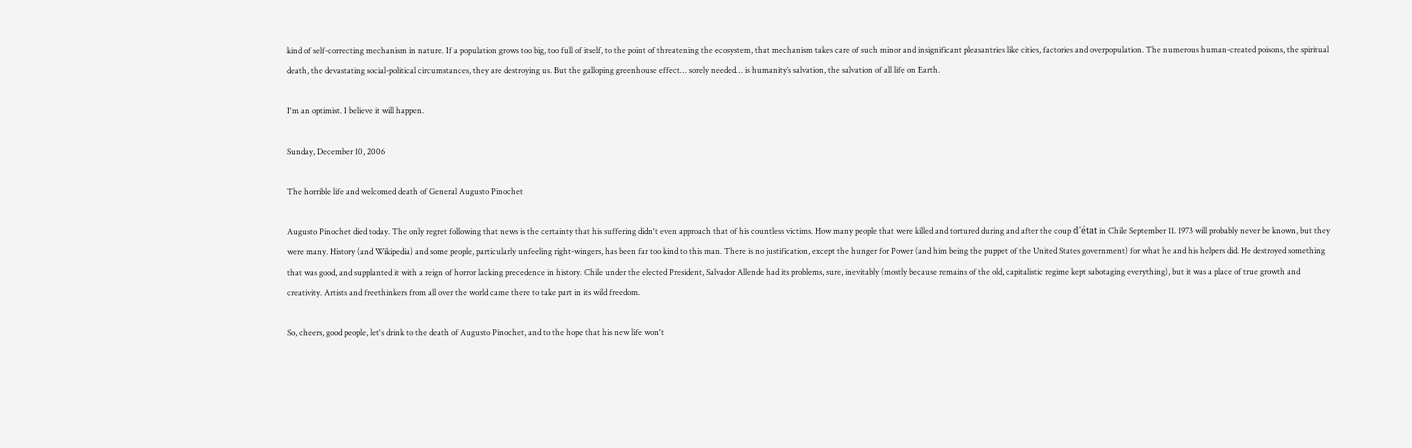kind of self-correcting mechanism in nature. If a population grows too big, too full of itself, to the point of threatening the ecosystem, that mechanism takes care of such minor and insignificant pleasantries like cities, factories and overpopulation. The numerous human-created poisons, the spiritual death, the devastating social-political circumstances, they are destroying us. But the galloping greenhouse effect… sorely needed… is humanity’s salvation, the salvation of all life on Earth.

I'm an optimist. I believe it will happen.

Sunday, December 10, 2006

The horrible life and welcomed death of General Augusto Pinochet

Augusto Pinochet died today. The only regret following that news is the certainty that his suffering didn't even approach that of his countless victims. How many people that were killed and tortured during and after the coup d'état in Chile September 11. 1973 will probably never be known, but they were many. History (and Wikipedia) and some people, particularly unfeeling right-wingers, has been far too kind to this man. There is no justification, except the hunger for Power (and him being the puppet of the United States government) for what he and his helpers did. He destroyed something that was good, and supplanted it with a reign of horror lacking precedence in history. Chile under the elected President, Salvador Allende had its problems, sure, inevitably (mostly because remains of the old, capitalistic regime kept sabotaging everything), but it was a place of true growth and creativity. Artists and freethinkers from all over the world came there to take part in its wild freedom.

So, cheers, good people, let's drink to the death of Augusto Pinochet, and to the hope that his new life won't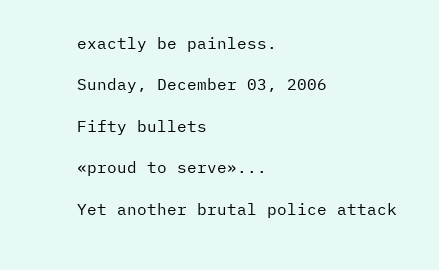exactly be painless.

Sunday, December 03, 2006

Fifty bullets

«proud to serve»...

Yet another brutal police attack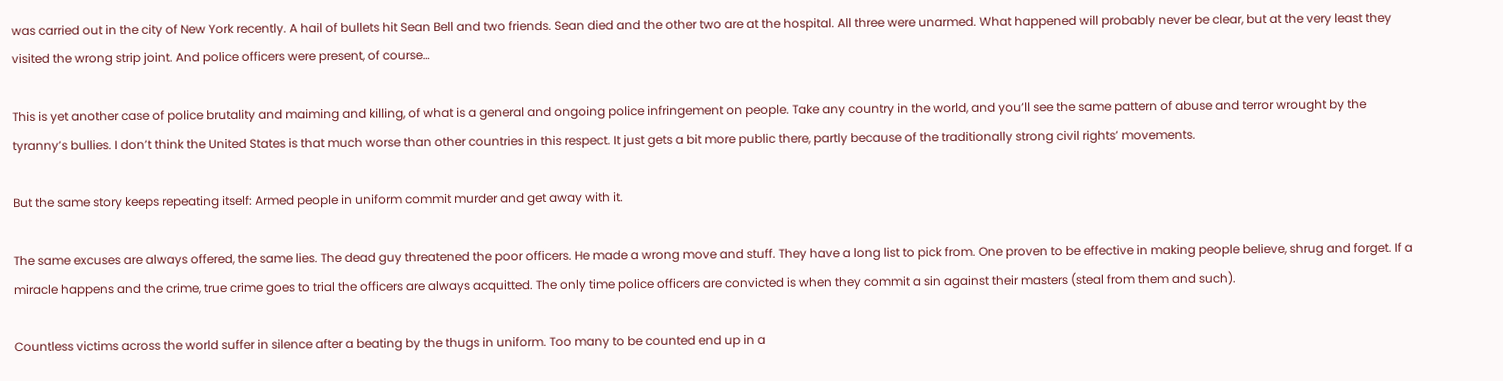was carried out in the city of New York recently. A hail of bullets hit Sean Bell and two friends. Sean died and the other two are at the hospital. All three were unarmed. What happened will probably never be clear, but at the very least they visited the wrong strip joint. And police officers were present, of course…

This is yet another case of police brutality and maiming and killing, of what is a general and ongoing police infringement on people. Take any country in the world, and you’ll see the same pattern of abuse and terror wrought by the tyranny’s bullies. I don’t think the United States is that much worse than other countries in this respect. It just gets a bit more public there, partly because of the traditionally strong civil rights’ movements.

But the same story keeps repeating itself: Armed people in uniform commit murder and get away with it.

The same excuses are always offered, the same lies. The dead guy threatened the poor officers. He made a wrong move and stuff. They have a long list to pick from. One proven to be effective in making people believe, shrug and forget. If a miracle happens and the crime, true crime goes to trial the officers are always acquitted. The only time police officers are convicted is when they commit a sin against their masters (steal from them and such).

Countless victims across the world suffer in silence after a beating by the thugs in uniform. Too many to be counted end up in a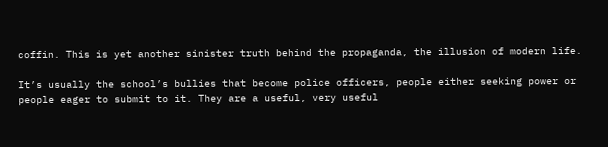coffin. This is yet another sinister truth behind the propaganda, the illusion of modern life.

It’s usually the school’s bullies that become police officers, people either seeking power or people eager to submit to it. They are a useful, very useful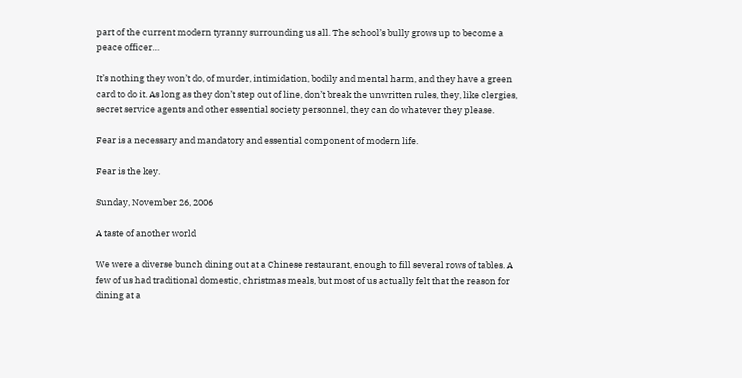part of the current modern tyranny surrounding us all. The school’s bully grows up to become a peace officer…

It’s nothing they won’t do, of murder, intimidation, bodily and mental harm, and they have a green card to do it. As long as they don’t step out of line, don’t break the unwritten rules, they, like clergies, secret service agents and other essential society personnel, they can do whatever they please.

Fear is a necessary and mandatory and essential component of modern life.

Fear is the key.

Sunday, November 26, 2006

A taste of another world

We were a diverse bunch dining out at a Chinese restaurant, enough to fill several rows of tables. A few of us had traditional domestic, christmas meals, but most of us actually felt that the reason for dining at a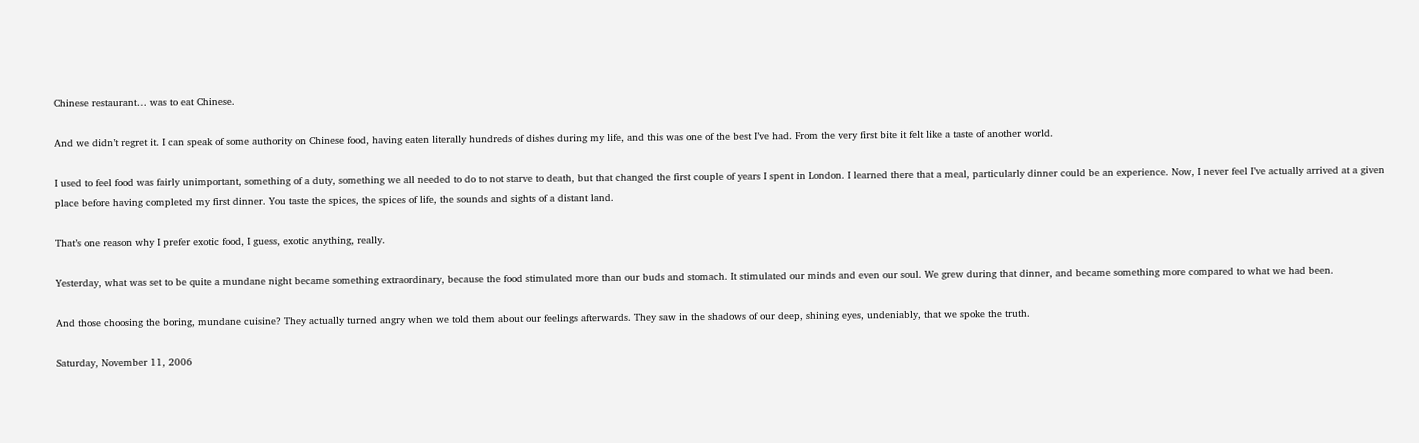Chinese restaurant… was to eat Chinese.

And we didn’t regret it. I can speak of some authority on Chinese food, having eaten literally hundreds of dishes during my life, and this was one of the best I’ve had. From the very first bite it felt like a taste of another world.

I used to feel food was fairly unimportant, something of a duty, something we all needed to do to not starve to death, but that changed the first couple of years I spent in London. I learned there that a meal, particularly dinner could be an experience. Now, I never feel I’ve actually arrived at a given place before having completed my first dinner. You taste the spices, the spices of life, the sounds and sights of a distant land.

That’s one reason why I prefer exotic food, I guess, exotic anything, really.

Yesterday, what was set to be quite a mundane night became something extraordinary, because the food stimulated more than our buds and stomach. It stimulated our minds and even our soul. We grew during that dinner, and became something more compared to what we had been.

And those choosing the boring, mundane cuisine? They actually turned angry when we told them about our feelings afterwards. They saw in the shadows of our deep, shining eyes, undeniably, that we spoke the truth.

Saturday, November 11, 2006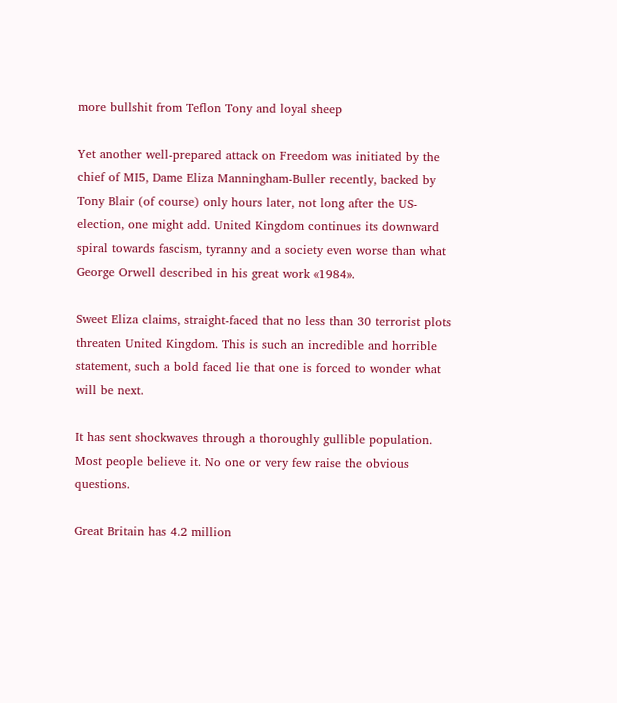more bullshit from Teflon Tony and loyal sheep

Yet another well-prepared attack on Freedom was initiated by the chief of MI5, Dame Eliza Manningham-Buller recently, backed by Tony Blair (of course) only hours later, not long after the US-election, one might add. United Kingdom continues its downward spiral towards fascism, tyranny and a society even worse than what George Orwell described in his great work «1984».

Sweet Eliza claims, straight-faced that no less than 30 terrorist plots threaten United Kingdom. This is such an incredible and horrible statement, such a bold faced lie that one is forced to wonder what will be next.

It has sent shockwaves through a thoroughly gullible population. Most people believe it. No one or very few raise the obvious questions.

Great Britain has 4.2 million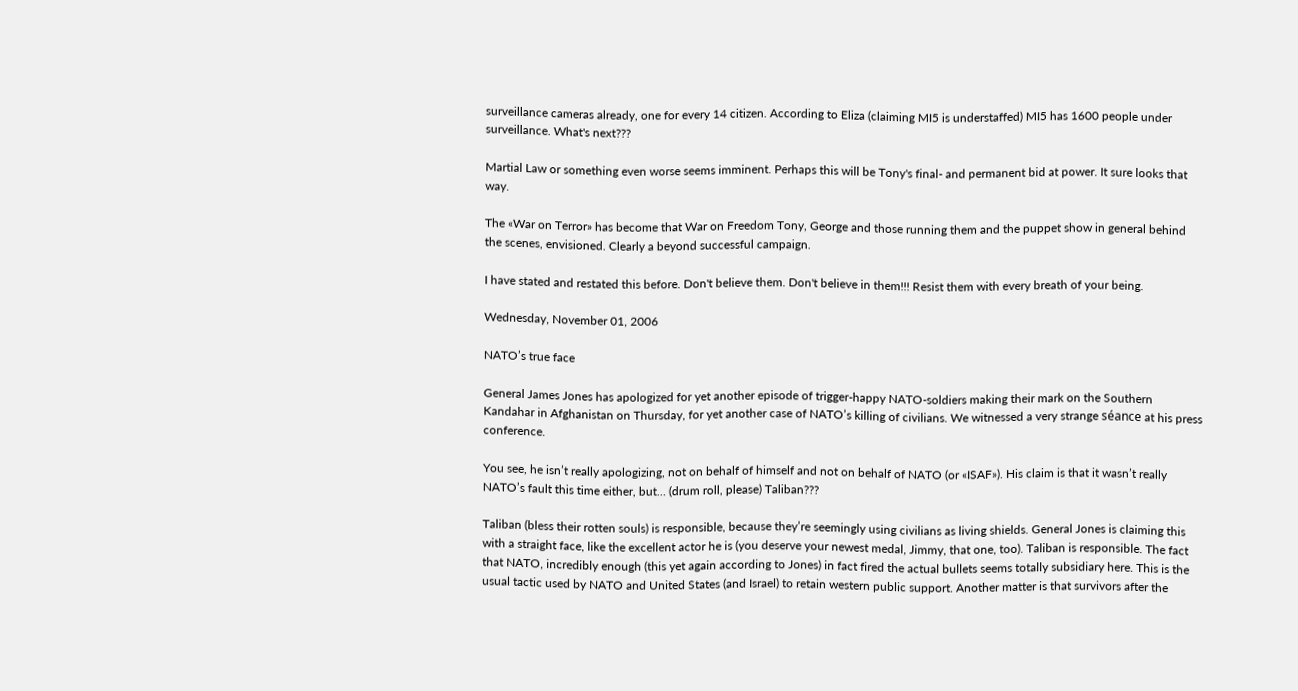surveillance cameras already, one for every 14 citizen. According to Eliza (claiming MI5 is understaffed) MI5 has 1600 people under surveillance. What's next???

Martial Law or something even worse seems imminent. Perhaps this will be Tony's final- and permanent bid at power. It sure looks that way.

The «War on Terror» has become that War on Freedom Tony, George and those running them and the puppet show in general behind the scenes, envisioned. Clearly a beyond successful campaign.

I have stated and restated this before. Don't believe them. Don't believe in them!!! Resist them with every breath of your being.

Wednesday, November 01, 2006

NATO’s true face

General James Jones has apologized for yet another episode of trigger-happy NATO-soldiers making their mark on the Southern Kandahar in Afghanistan on Thursday, for yet another case of NATO’s killing of civilians. We witnessed a very strange séance at his press conference.

You see, he isn’t really apologizing, not on behalf of himself and not on behalf of NATO (or «ISAF»). His claim is that it wasn’t really NATO’s fault this time either, but… (drum roll, please) Taliban???

Taliban (bless their rotten souls) is responsible, because they’re seemingly using civilians as living shields. General Jones is claiming this with a straight face, like the excellent actor he is (you deserve your newest medal, Jimmy, that one, too). Taliban is responsible. The fact that NATO, incredibly enough (this yet again according to Jones) in fact fired the actual bullets seems totally subsidiary here. This is the usual tactic used by NATO and United States (and Israel) to retain western public support. Another matter is that survivors after the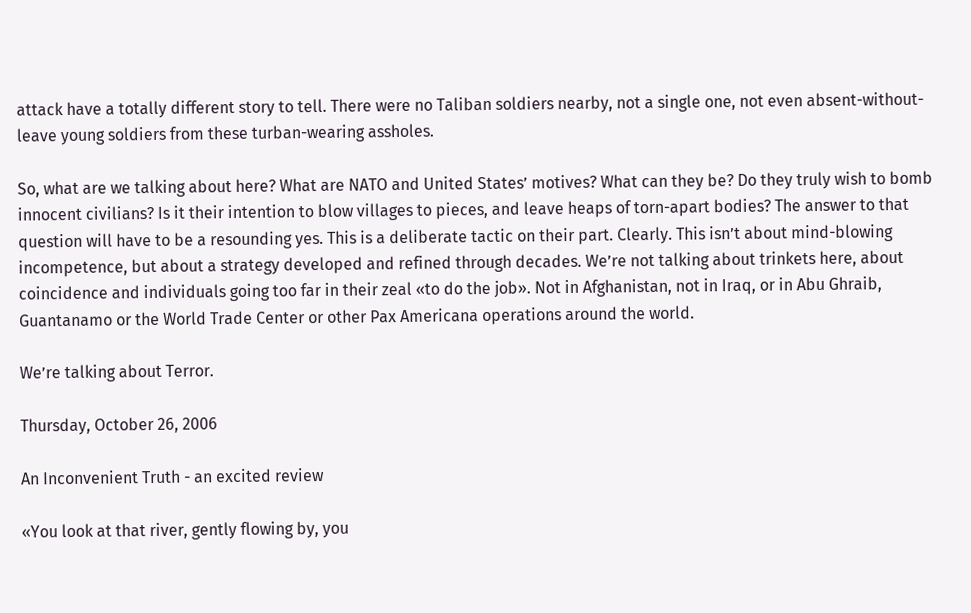attack have a totally different story to tell. There were no Taliban soldiers nearby, not a single one, not even absent-without-leave young soldiers from these turban-wearing assholes.

So, what are we talking about here? What are NATO and United States’ motives? What can they be? Do they truly wish to bomb innocent civilians? Is it their intention to blow villages to pieces, and leave heaps of torn-apart bodies? The answer to that question will have to be a resounding yes. This is a deliberate tactic on their part. Clearly. This isn’t about mind-blowing incompetence, but about a strategy developed and refined through decades. We’re not talking about trinkets here, about coincidence and individuals going too far in their zeal «to do the job». Not in Afghanistan, not in Iraq, or in Abu Ghraib, Guantanamo or the World Trade Center or other Pax Americana operations around the world.

We’re talking about Terror.

Thursday, October 26, 2006

An Inconvenient Truth - an excited review

«You look at that river, gently flowing by, you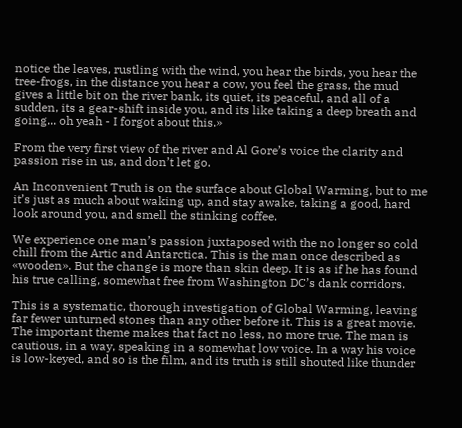notice the leaves, rustling with the wind, you hear the birds, you hear the tree-frogs, in the distance you hear a cow, you feel the grass, the mud gives a little bit on the river bank, its quiet, its peaceful, and all of a sudden, its a gear-shift inside you, and its like taking a deep breath and going... oh yeah - I forgot about this.»

From the very first view of the river and Al Gore’s voice the clarity and passion rise in us, and don’t let go.

An Inconvenient Truth is on the surface about Global Warming, but to me it’s just as much about waking up, and stay awake, taking a good, hard look around you, and smell the stinking coffee.

We experience one man’s passion juxtaposed with the no longer so cold chill from the Artic and Antarctica. This is the man once described as «wooden». But the change is more than skin deep. It is as if he has found his true calling, somewhat free from Washington DC’s dank corridors.

This is a systematic, thorough investigation of Global Warming, leaving far fewer unturned stones than any other before it. This is a great movie. The important theme makes that fact no less, no more true. The man is cautious, in a way, speaking in a somewhat low voice. In a way his voice is low-keyed, and so is the film, and its truth is still shouted like thunder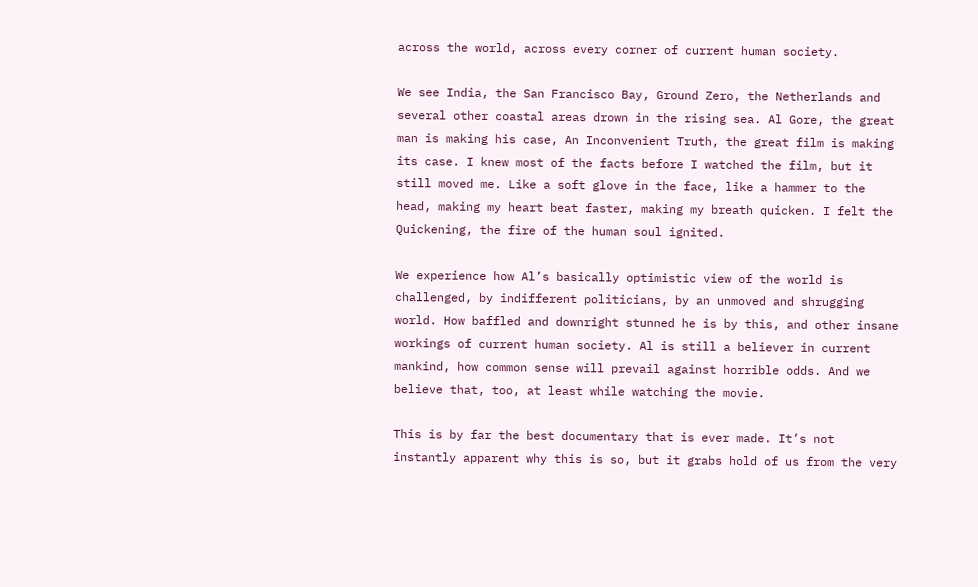across the world, across every corner of current human society.

We see India, the San Francisco Bay, Ground Zero, the Netherlands and several other coastal areas drown in the rising sea. Al Gore, the great man is making his case, An Inconvenient Truth, the great film is making its case. I knew most of the facts before I watched the film, but it still moved me. Like a soft glove in the face, like a hammer to the head, making my heart beat faster, making my breath quicken. I felt the Quickening, the fire of the human soul ignited.

We experience how Al’s basically optimistic view of the world is challenged, by indifferent politicians, by an unmoved and shrugging world. How baffled and downright stunned he is by this, and other insane workings of current human society. Al is still a believer in current mankind, how common sense will prevail against horrible odds. And we believe that, too, at least while watching the movie.

This is by far the best documentary that is ever made. It’s not instantly apparent why this is so, but it grabs hold of us from the very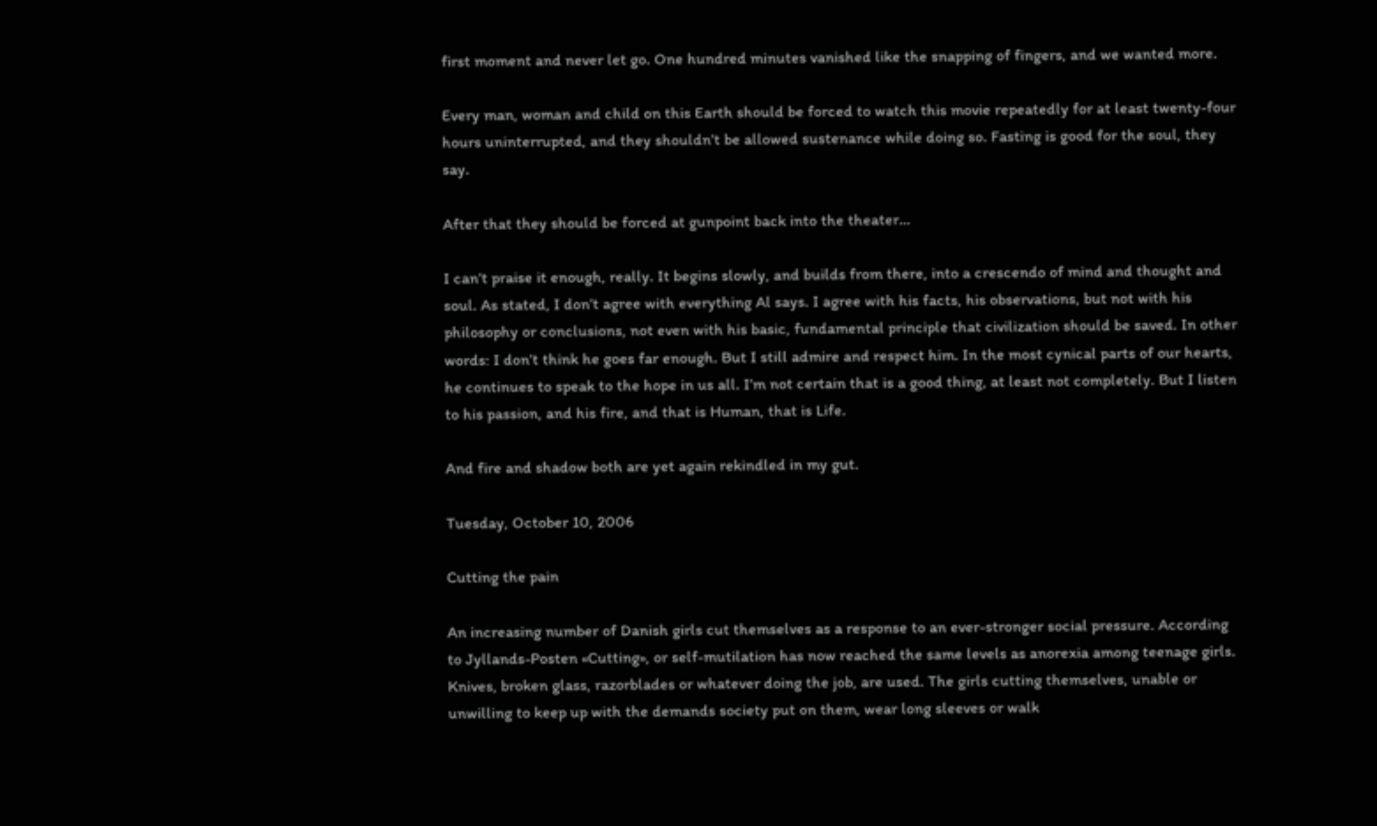first moment and never let go. One hundred minutes vanished like the snapping of fingers, and we wanted more.

Every man, woman and child on this Earth should be forced to watch this movie repeatedly for at least twenty-four hours uninterrupted, and they shouldn’t be allowed sustenance while doing so. Fasting is good for the soul, they say.

After that they should be forced at gunpoint back into the theater…

I can’t praise it enough, really. It begins slowly, and builds from there, into a crescendo of mind and thought and soul. As stated, I don’t agree with everything Al says. I agree with his facts, his observations, but not with his philosophy or conclusions, not even with his basic, fundamental principle that civilization should be saved. In other words: I don’t think he goes far enough. But I still admire and respect him. In the most cynical parts of our hearts, he continues to speak to the hope in us all. I’m not certain that is a good thing, at least not completely. But I listen to his passion, and his fire, and that is Human, that is Life.

And fire and shadow both are yet again rekindled in my gut.

Tuesday, October 10, 2006

Cutting the pain

An increasing number of Danish girls cut themselves as a response to an ever-stronger social pressure. According to Jyllands-Posten «Cutting», or self-mutilation has now reached the same levels as anorexia among teenage girls. Knives, broken glass, razorblades or whatever doing the job, are used. The girls cutting themselves, unable or unwilling to keep up with the demands society put on them, wear long sleeves or walk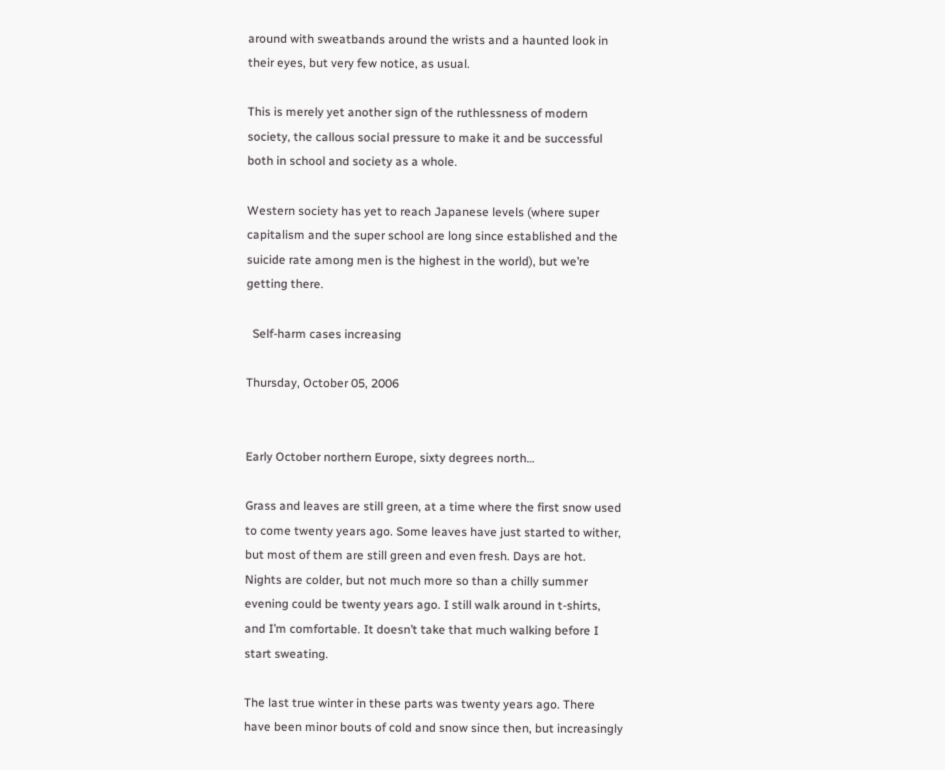around with sweatbands around the wrists and a haunted look in their eyes, but very few notice, as usual.

This is merely yet another sign of the ruthlessness of modern society, the callous social pressure to make it and be successful both in school and society as a whole.

Western society has yet to reach Japanese levels (where super capitalism and the super school are long since established and the suicide rate among men is the highest in the world), but we’re getting there.

  Self-harm cases increasing

Thursday, October 05, 2006


Early October northern Europe, sixty degrees north…

Grass and leaves are still green, at a time where the first snow used to come twenty years ago. Some leaves have just started to wither, but most of them are still green and even fresh. Days are hot. Nights are colder, but not much more so than a chilly summer evening could be twenty years ago. I still walk around in t-shirts, and I’m comfortable. It doesn’t take that much walking before I start sweating.

The last true winter in these parts was twenty years ago. There have been minor bouts of cold and snow since then, but increasingly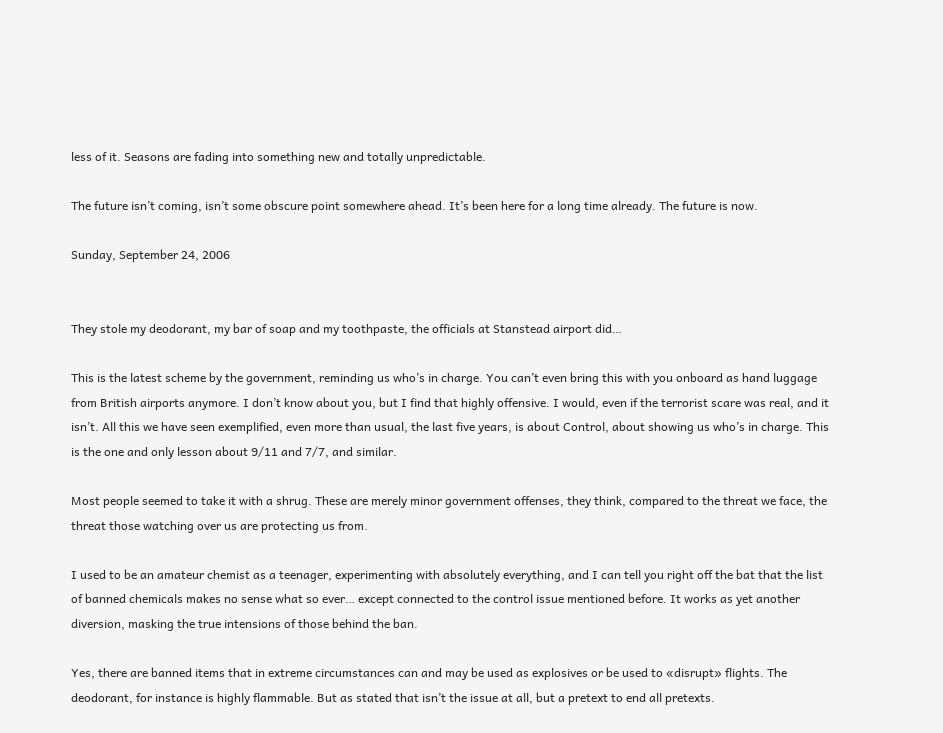less of it. Seasons are fading into something new and totally unpredictable.

The future isn’t coming, isn’t some obscure point somewhere ahead. It’s been here for a long time already. The future is now.

Sunday, September 24, 2006


They stole my deodorant, my bar of soap and my toothpaste, the officials at Stanstead airport did…

This is the latest scheme by the government, reminding us who’s in charge. You can’t even bring this with you onboard as hand luggage from British airports anymore. I don’t know about you, but I find that highly offensive. I would, even if the terrorist scare was real, and it isn’t. All this we have seen exemplified, even more than usual, the last five years, is about Control, about showing us who’s in charge. This is the one and only lesson about 9/11 and 7/7, and similar.

Most people seemed to take it with a shrug. These are merely minor government offenses, they think, compared to the threat we face, the threat those watching over us are protecting us from.

I used to be an amateur chemist as a teenager, experimenting with absolutely everything, and I can tell you right off the bat that the list of banned chemicals makes no sense what so ever… except connected to the control issue mentioned before. It works as yet another diversion, masking the true intensions of those behind the ban.

Yes, there are banned items that in extreme circumstances can and may be used as explosives or be used to «disrupt» flights. The deodorant, for instance is highly flammable. But as stated that isn’t the issue at all, but a pretext to end all pretexts.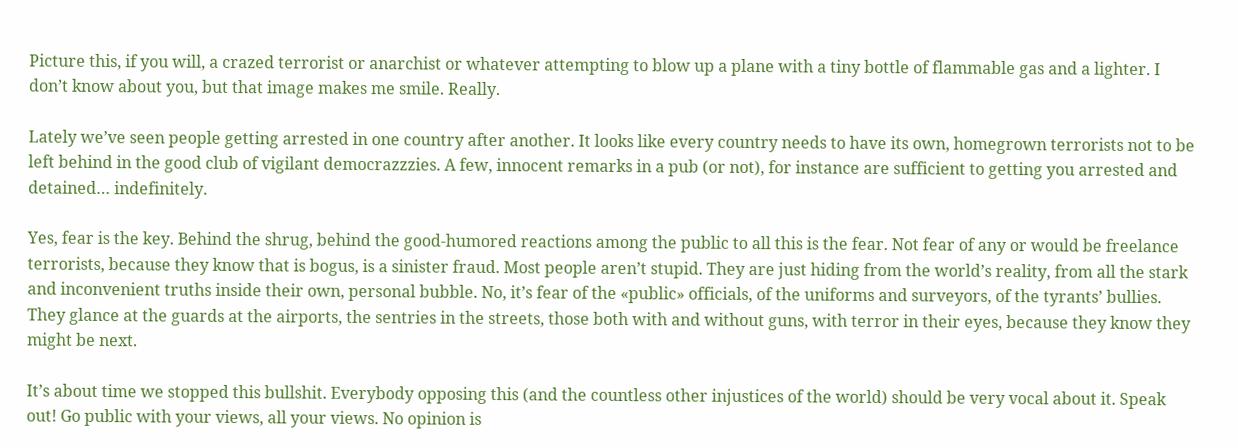Picture this, if you will, a crazed terrorist or anarchist or whatever attempting to blow up a plane with a tiny bottle of flammable gas and a lighter. I don’t know about you, but that image makes me smile. Really.

Lately we’ve seen people getting arrested in one country after another. It looks like every country needs to have its own, homegrown terrorists not to be left behind in the good club of vigilant democrazzzies. A few, innocent remarks in a pub (or not), for instance are sufficient to getting you arrested and detained… indefinitely.

Yes, fear is the key. Behind the shrug, behind the good-humored reactions among the public to all this is the fear. Not fear of any or would be freelance terrorists, because they know that is bogus, is a sinister fraud. Most people aren’t stupid. They are just hiding from the world’s reality, from all the stark and inconvenient truths inside their own, personal bubble. No, it’s fear of the «public» officials, of the uniforms and surveyors, of the tyrants’ bullies. They glance at the guards at the airports, the sentries in the streets, those both with and without guns, with terror in their eyes, because they know they might be next.

It’s about time we stopped this bullshit. Everybody opposing this (and the countless other injustices of the world) should be very vocal about it. Speak out! Go public with your views, all your views. No opinion is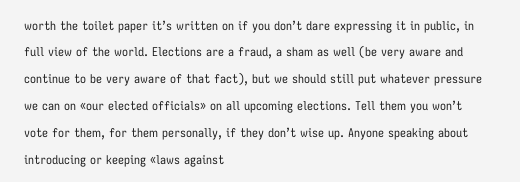worth the toilet paper it’s written on if you don’t dare expressing it in public, in full view of the world. Elections are a fraud, a sham as well (be very aware and continue to be very aware of that fact), but we should still put whatever pressure we can on «our elected officials» on all upcoming elections. Tell them you won’t vote for them, for them personally, if they don’t wise up. Anyone speaking about introducing or keeping «laws against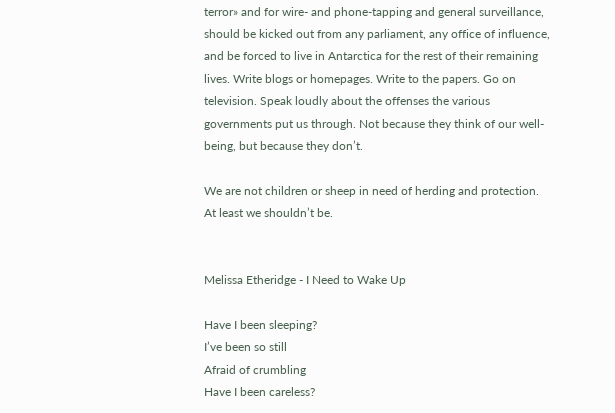terror» and for wire- and phone-tapping and general surveillance, should be kicked out from any parliament, any office of influence, and be forced to live in Antarctica for the rest of their remaining lives. Write blogs or homepages. Write to the papers. Go on television. Speak loudly about the offenses the various governments put us through. Not because they think of our well-being, but because they don’t.

We are not children or sheep in need of herding and protection. At least we shouldn’t be.


Melissa Etheridge - I Need to Wake Up

Have I been sleeping?
I’ve been so still
Afraid of crumbling
Have I been careless?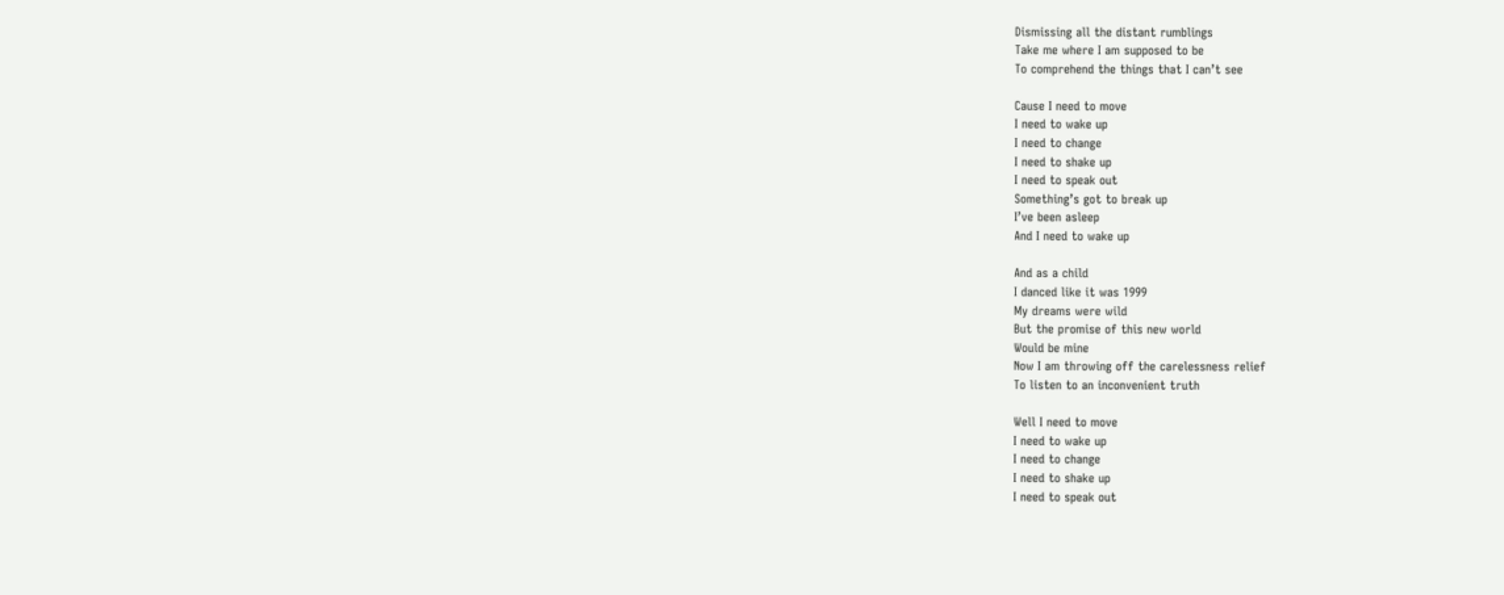Dismissing all the distant rumblings
Take me where I am supposed to be
To comprehend the things that I can’t see

Cause I need to move
I need to wake up
I need to change
I need to shake up
I need to speak out
Something’s got to break up
I’ve been asleep
And I need to wake up

And as a child
I danced like it was 1999
My dreams were wild
But the promise of this new world
Would be mine
Now I am throwing off the carelessness relief
To listen to an inconvenient truth

Well I need to move
I need to wake up
I need to change
I need to shake up
I need to speak out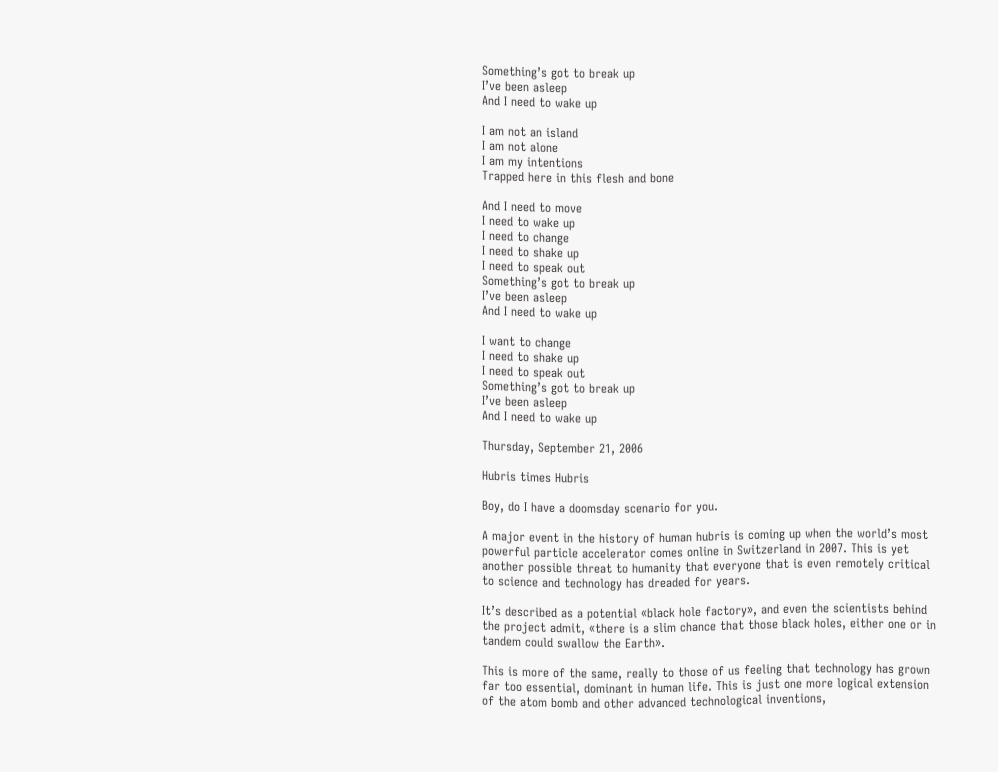Something’s got to break up
I’ve been asleep
And I need to wake up

I am not an island
I am not alone
I am my intentions
Trapped here in this flesh and bone

And I need to move
I need to wake up
I need to change
I need to shake up
I need to speak out
Something’s got to break up
I’ve been asleep
And I need to wake up

I want to change
I need to shake up
I need to speak out
Something’s got to break up
I’ve been asleep
And I need to wake up

Thursday, September 21, 2006

Hubris times Hubris

Boy, do I have a doomsday scenario for you.

A major event in the history of human hubris is coming up when the world’s most powerful particle accelerator comes online in Switzerland in 2007. This is yet another possible threat to humanity that everyone that is even remotely critical to science and technology has dreaded for years.

It’s described as a potential «black hole factory», and even the scientists behind the project admit, «there is a slim chance that those black holes, either one or in tandem could swallow the Earth».

This is more of the same, really to those of us feeling that technology has grown far too essential, dominant in human life. This is just one more logical extension of the atom bomb and other advanced technological inventions,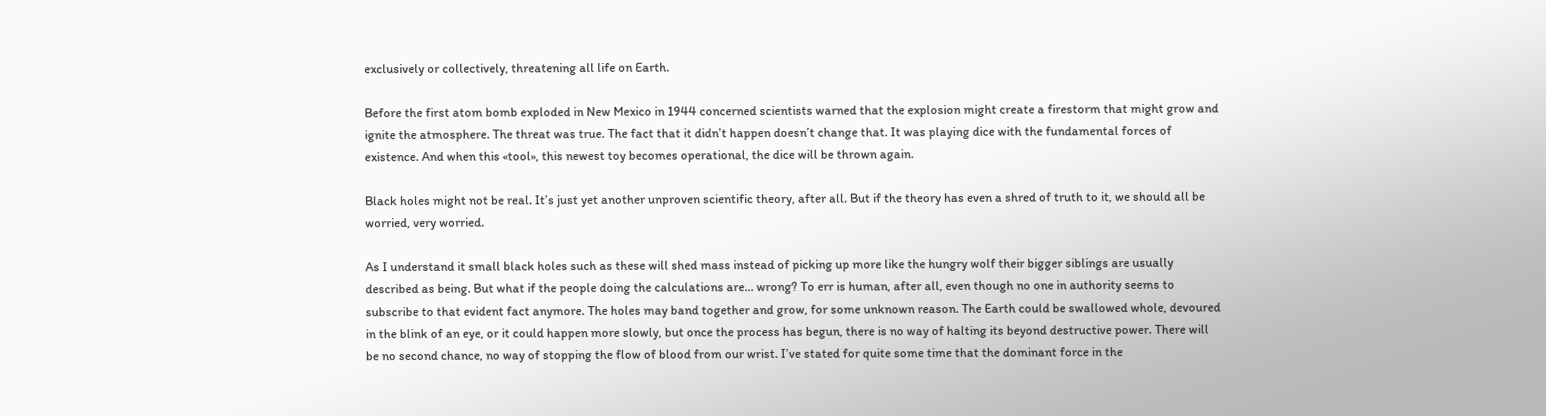exclusively or collectively, threatening all life on Earth.

Before the first atom bomb exploded in New Mexico in 1944 concerned scientists warned that the explosion might create a firestorm that might grow and ignite the atmosphere. The threat was true. The fact that it didn’t happen doesn’t change that. It was playing dice with the fundamental forces of existence. And when this «tool», this newest toy becomes operational, the dice will be thrown again.

Black holes might not be real. It’s just yet another unproven scientific theory, after all. But if the theory has even a shred of truth to it, we should all be worried, very worried.

As I understand it small black holes such as these will shed mass instead of picking up more like the hungry wolf their bigger siblings are usually described as being. But what if the people doing the calculations are… wrong? To err is human, after all, even though no one in authority seems to subscribe to that evident fact anymore. The holes may band together and grow, for some unknown reason. The Earth could be swallowed whole, devoured in the blink of an eye, or it could happen more slowly, but once the process has begun, there is no way of halting its beyond destructive power. There will be no second chance, no way of stopping the flow of blood from our wrist. I’ve stated for quite some time that the dominant force in the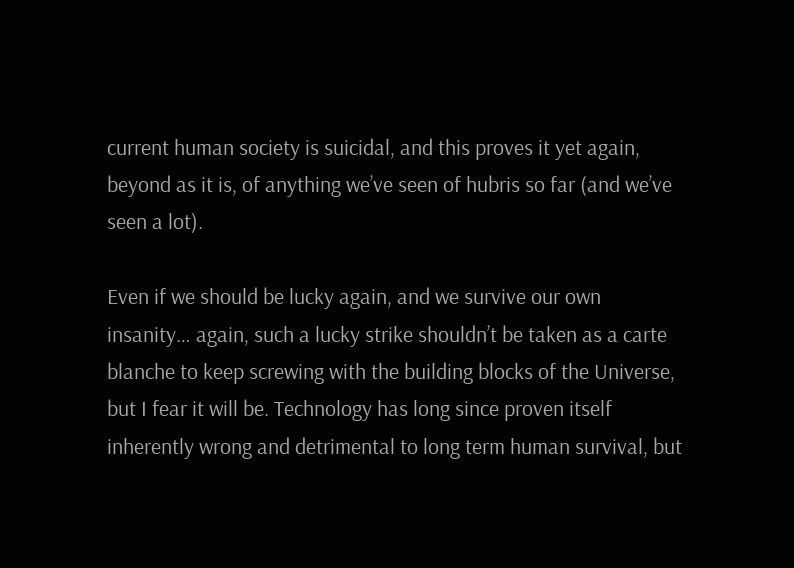current human society is suicidal, and this proves it yet again, beyond as it is, of anything we’ve seen of hubris so far (and we’ve seen a lot).

Even if we should be lucky again, and we survive our own insanity… again, such a lucky strike shouldn’t be taken as a carte blanche to keep screwing with the building blocks of the Universe, but I fear it will be. Technology has long since proven itself inherently wrong and detrimental to long term human survival, but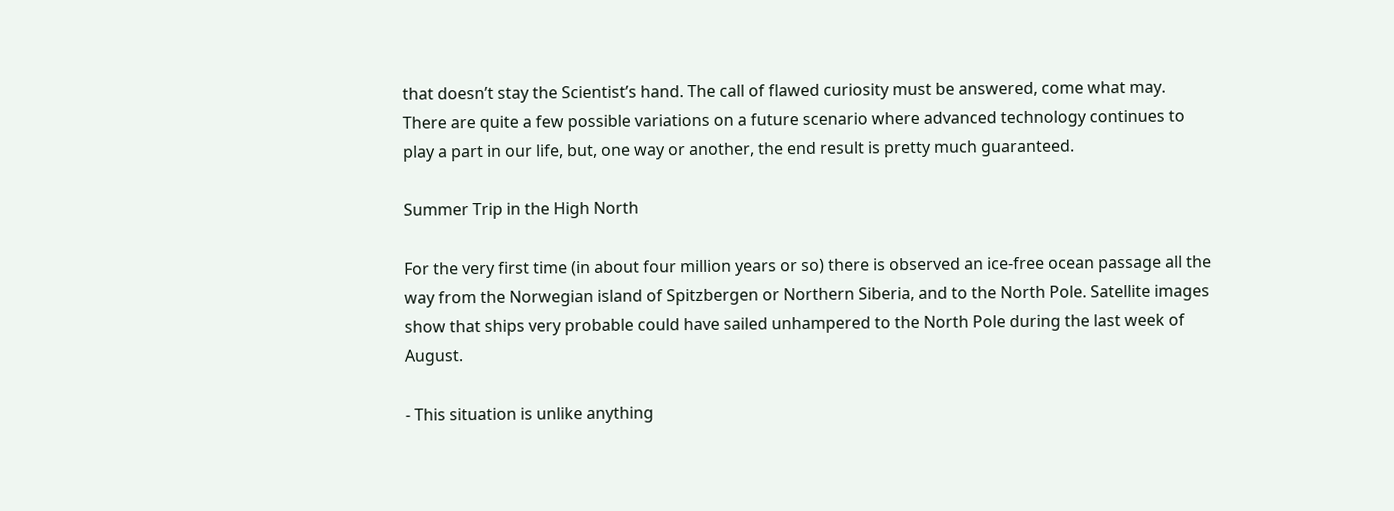that doesn’t stay the Scientist’s hand. The call of flawed curiosity must be answered, come what may. There are quite a few possible variations on a future scenario where advanced technology continues to play a part in our life, but, one way or another, the end result is pretty much guaranteed.

Summer Trip in the High North

For the very first time (in about four million years or so) there is observed an ice-free ocean passage all the way from the Norwegian island of Spitzbergen or Northern Siberia, and to the North Pole. Satellite images show that ships very probable could have sailed unhampered to the North Pole during the last week of August.

- This situation is unlike anything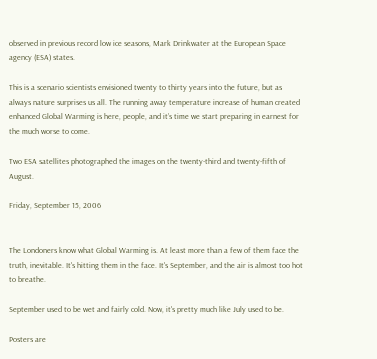observed in previous record low ice seasons, Mark Drinkwater at the European Space agency (ESA) states.

This is a scenario scientists envisioned twenty to thirty years into the future, but as always nature surprises us all. The running away temperature increase of human created enhanced Global Warming is here, people, and it’s time we start preparing in earnest for the much worse to come.

Two ESA satellites photographed the images on the twenty-third and twenty-fifth of August.

Friday, September 15, 2006


The Londoners know what Global Warming is. At least more than a few of them face the truth, inevitable. It's hitting them in the face. It's September, and the air is almost too hot to breathe.

September used to be wet and fairly cold. Now, it's pretty much like July used to be.

Posters are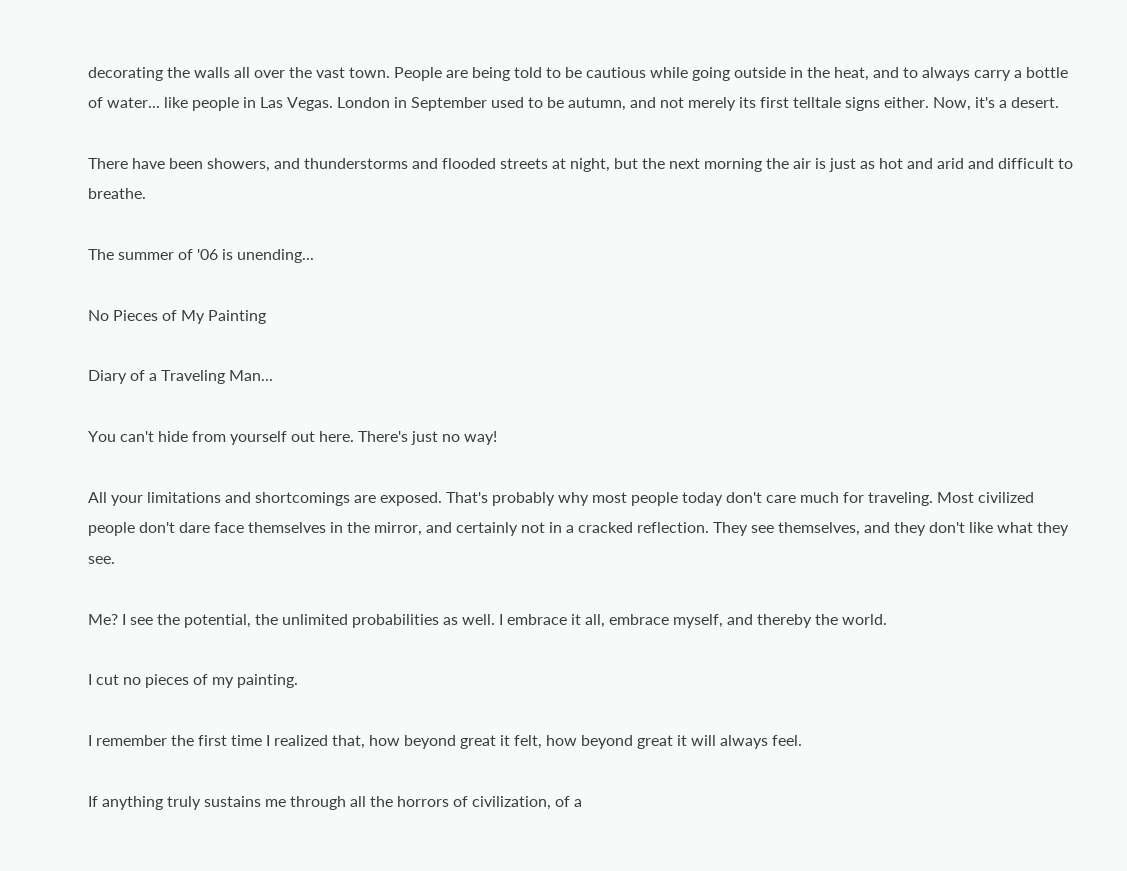decorating the walls all over the vast town. People are being told to be cautious while going outside in the heat, and to always carry a bottle of water... like people in Las Vegas. London in September used to be autumn, and not merely its first telltale signs either. Now, it's a desert.

There have been showers, and thunderstorms and flooded streets at night, but the next morning the air is just as hot and arid and difficult to breathe.

The summer of '06 is unending...

No Pieces of My Painting

Diary of a Traveling Man...

You can't hide from yourself out here. There's just no way!

All your limitations and shortcomings are exposed. That's probably why most people today don't care much for traveling. Most civilized people don't dare face themselves in the mirror, and certainly not in a cracked reflection. They see themselves, and they don't like what they see.

Me? I see the potential, the unlimited probabilities as well. I embrace it all, embrace myself, and thereby the world.

I cut no pieces of my painting.

I remember the first time I realized that, how beyond great it felt, how beyond great it will always feel.

If anything truly sustains me through all the horrors of civilization, of a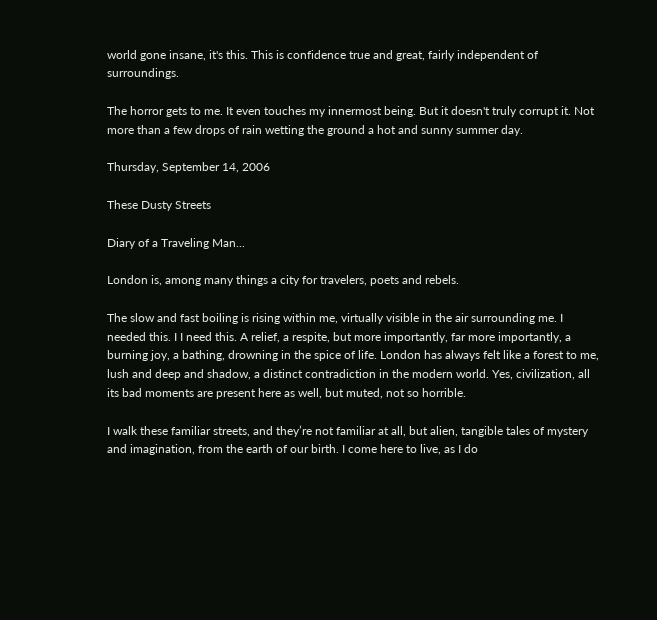world gone insane, it's this. This is confidence true and great, fairly independent of surroundings.

The horror gets to me. It even touches my innermost being. But it doesn't truly corrupt it. Not more than a few drops of rain wetting the ground a hot and sunny summer day.

Thursday, September 14, 2006

These Dusty Streets

Diary of a Traveling Man...

London is, among many things a city for travelers, poets and rebels.

The slow and fast boiling is rising within me, virtually visible in the air surrounding me. I needed this. I I need this. A relief, a respite, but more importantly, far more importantly, a burning joy, a bathing, drowning in the spice of life. London has always felt like a forest to me, lush and deep and shadow, a distinct contradiction in the modern world. Yes, civilization, all its bad moments are present here as well, but muted, not so horrible.

I walk these familiar streets, and they’re not familiar at all, but alien, tangible tales of mystery and imagination, from the earth of our birth. I come here to live, as I do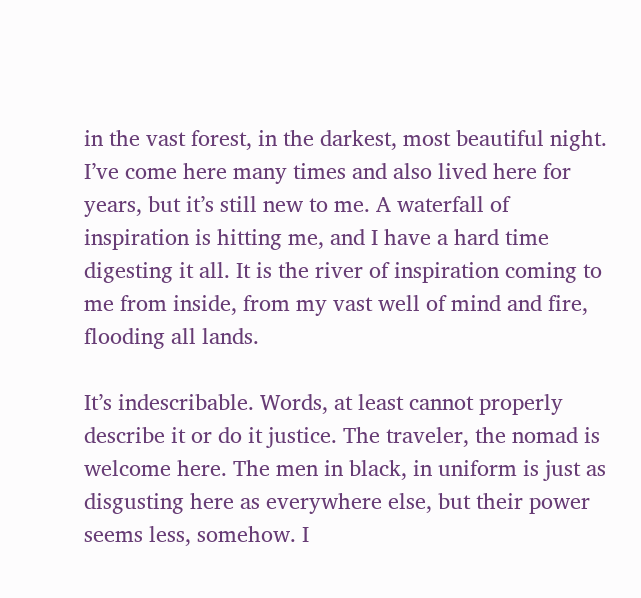in the vast forest, in the darkest, most beautiful night. I’ve come here many times and also lived here for years, but it’s still new to me. A waterfall of inspiration is hitting me, and I have a hard time digesting it all. It is the river of inspiration coming to me from inside, from my vast well of mind and fire, flooding all lands.

It’s indescribable. Words, at least cannot properly describe it or do it justice. The traveler, the nomad is welcome here. The men in black, in uniform is just as disgusting here as everywhere else, but their power seems less, somehow. I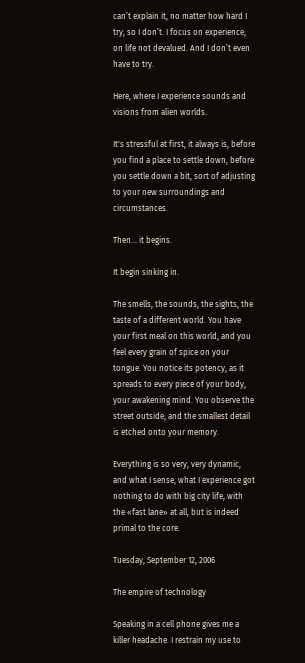can’t explain it, no matter how hard I try, so I don’t. I focus on experience, on life not devalued. And I don’t even have to try.

Here, where I experience sounds and visions from alien worlds.

It's stressful at first, it always is, before you find a place to settle down, before you settle down a bit, sort of adjusting to your new surroundings and circumstances.

Then... it begins.

It begin sinking in.

The smells, the sounds, the sights, the taste of a different world. You have your first meal on this world, and you feel every grain of spice on your tongue. You notice its potency, as it spreads to every piece of your body, your awakening mind. You observe the street outside, and the smallest detail is etched onto your memory.

Everything is so very, very dynamic, and what I sense, what I experience got nothing to do with big city life, with the «fast lane» at all, but is indeed primal to the core.

Tuesday, September 12, 2006

The empire of technology

Speaking in a cell phone gives me a killer headache. I restrain my use to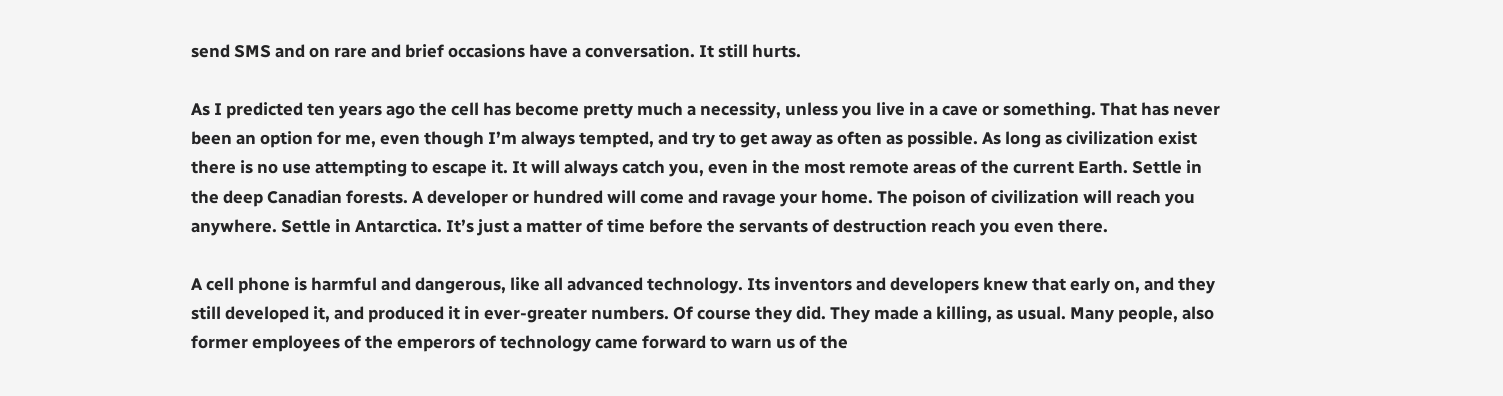send SMS and on rare and brief occasions have a conversation. It still hurts.

As I predicted ten years ago the cell has become pretty much a necessity, unless you live in a cave or something. That has never been an option for me, even though I’m always tempted, and try to get away as often as possible. As long as civilization exist there is no use attempting to escape it. It will always catch you, even in the most remote areas of the current Earth. Settle in the deep Canadian forests. A developer or hundred will come and ravage your home. The poison of civilization will reach you anywhere. Settle in Antarctica. It’s just a matter of time before the servants of destruction reach you even there.

A cell phone is harmful and dangerous, like all advanced technology. Its inventors and developers knew that early on, and they still developed it, and produced it in ever-greater numbers. Of course they did. They made a killing, as usual. Many people, also former employees of the emperors of technology came forward to warn us of the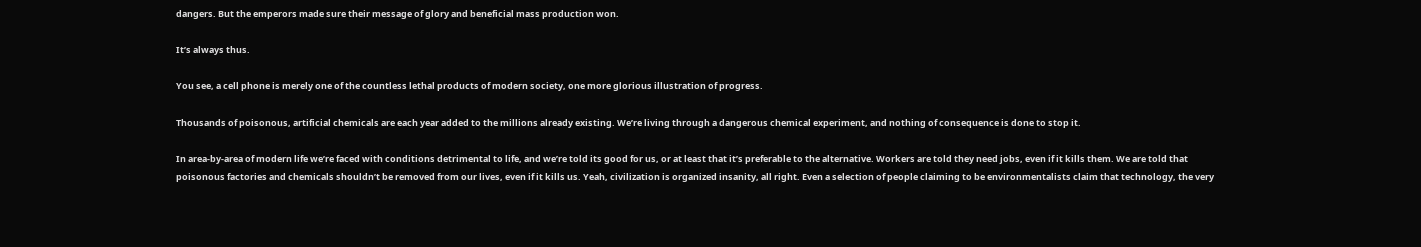dangers. But the emperors made sure their message of glory and beneficial mass production won.

It’s always thus.

You see, a cell phone is merely one of the countless lethal products of modern society, one more glorious illustration of progress.

Thousands of poisonous, artificial chemicals are each year added to the millions already existing. We’re living through a dangerous chemical experiment, and nothing of consequence is done to stop it.

In area-by-area of modern life we’re faced with conditions detrimental to life, and we’re told its good for us, or at least that it’s preferable to the alternative. Workers are told they need jobs, even if it kills them. We are told that poisonous factories and chemicals shouldn’t be removed from our lives, even if it kills us. Yeah, civilization is organized insanity, all right. Even a selection of people claiming to be environmentalists claim that technology, the very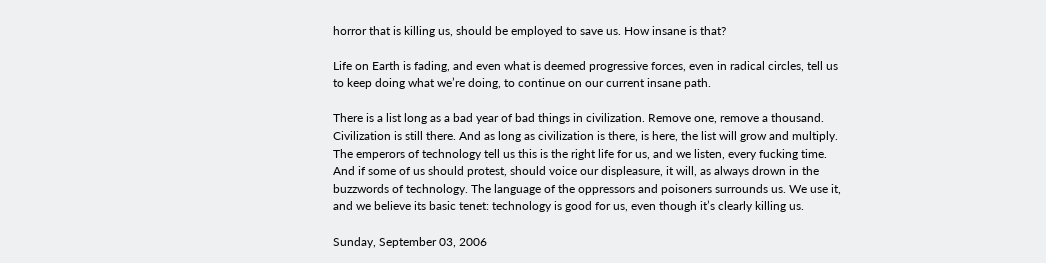horror that is killing us, should be employed to save us. How insane is that?

Life on Earth is fading, and even what is deemed progressive forces, even in radical circles, tell us to keep doing what we’re doing, to continue on our current insane path.

There is a list long as a bad year of bad things in civilization. Remove one, remove a thousand. Civilization is still there. And as long as civilization is there, is here, the list will grow and multiply. The emperors of technology tell us this is the right life for us, and we listen, every fucking time. And if some of us should protest, should voice our displeasure, it will, as always drown in the buzzwords of technology. The language of the oppressors and poisoners surrounds us. We use it, and we believe its basic tenet: technology is good for us, even though it’s clearly killing us.

Sunday, September 03, 2006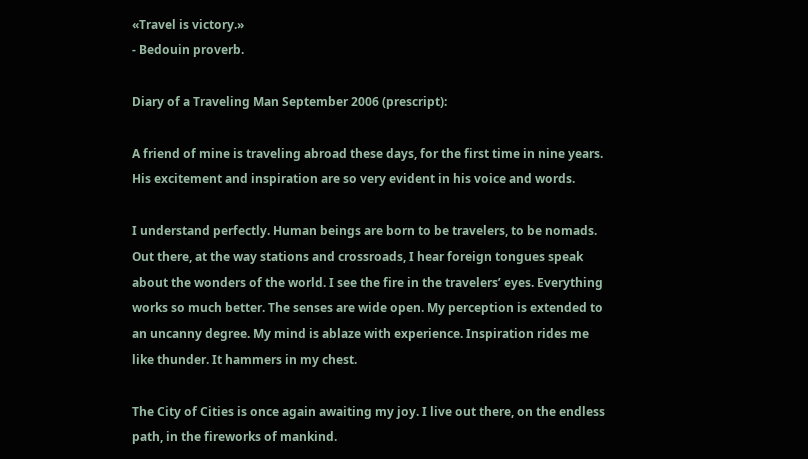«Travel is victory.»
- Bedouin proverb.

Diary of a Traveling Man September 2006 (prescript):

A friend of mine is traveling abroad these days, for the first time in nine years. His excitement and inspiration are so very evident in his voice and words.

I understand perfectly. Human beings are born to be travelers, to be nomads. Out there, at the way stations and crossroads, I hear foreign tongues speak about the wonders of the world. I see the fire in the travelers’ eyes. Everything works so much better. The senses are wide open. My perception is extended to an uncanny degree. My mind is ablaze with experience. Inspiration rides me like thunder. It hammers in my chest.

The City of Cities is once again awaiting my joy. I live out there, on the endless path, in the fireworks of mankind.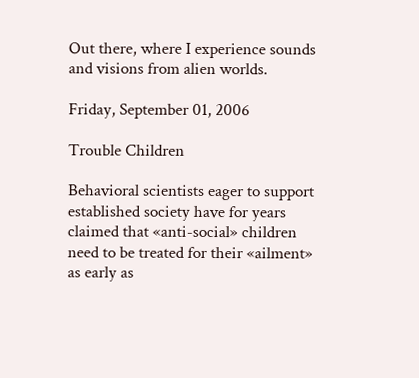Out there, where I experience sounds and visions from alien worlds.

Friday, September 01, 2006

Trouble Children

Behavioral scientists eager to support established society have for years claimed that «anti-social» children need to be treated for their «ailment» as early as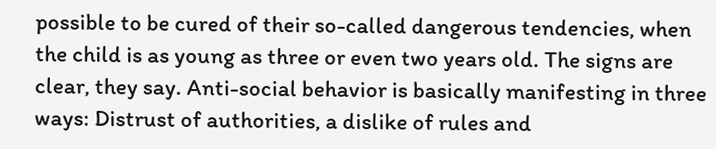possible to be cured of their so-called dangerous tendencies, when the child is as young as three or even two years old. The signs are clear, they say. Anti-social behavior is basically manifesting in three ways: Distrust of authorities, a dislike of rules and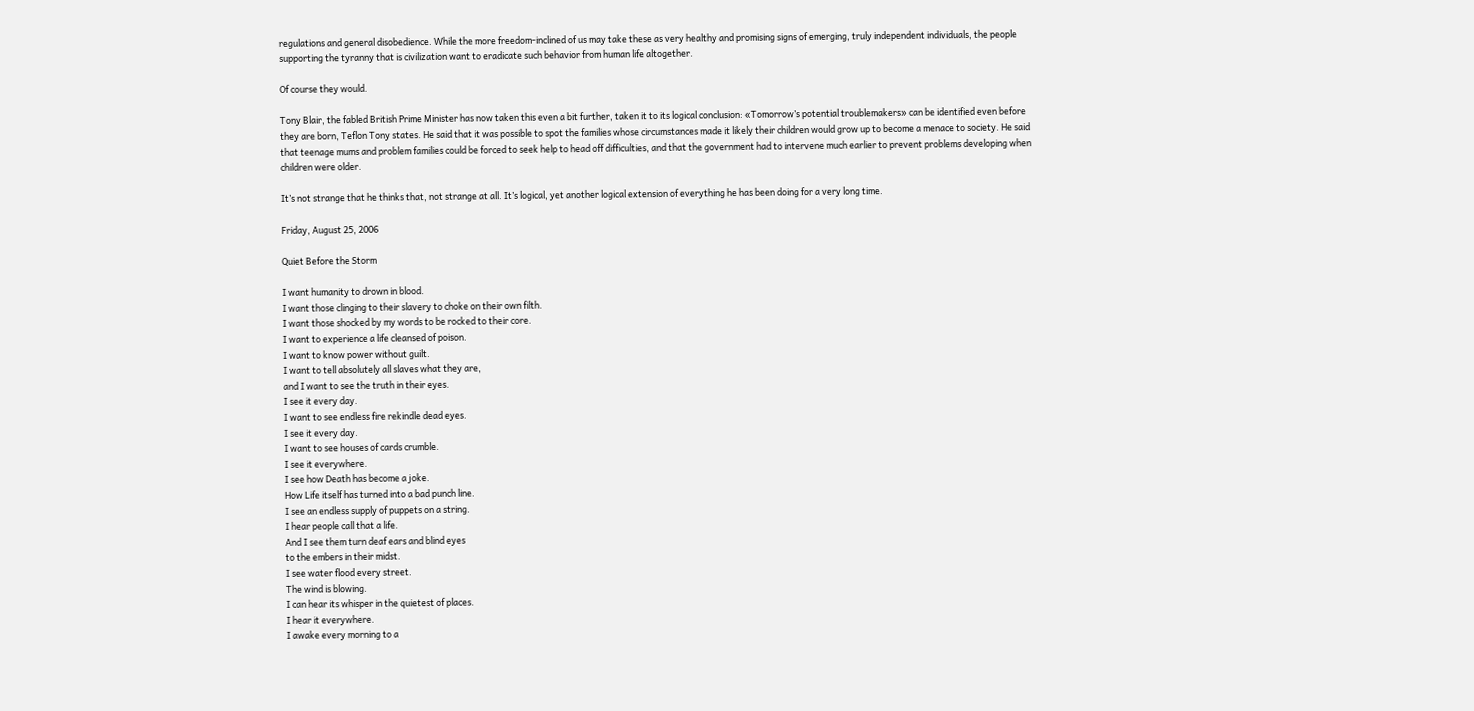regulations and general disobedience. While the more freedom-inclined of us may take these as very healthy and promising signs of emerging, truly independent individuals, the people supporting the tyranny that is civilization want to eradicate such behavior from human life altogether.

Of course they would.

Tony Blair, the fabled British Prime Minister has now taken this even a bit further, taken it to its logical conclusion: «Tomorrow’s potential troublemakers» can be identified even before they are born, Teflon Tony states. He said that it was possible to spot the families whose circumstances made it likely their children would grow up to become a menace to society. He said that teenage mums and problem families could be forced to seek help to head off difficulties, and that the government had to intervene much earlier to prevent problems developing when children were older.

It’s not strange that he thinks that, not strange at all. It’s logical, yet another logical extension of everything he has been doing for a very long time.

Friday, August 25, 2006

Quiet Before the Storm

I want humanity to drown in blood.
I want those clinging to their slavery to choke on their own filth.
I want those shocked by my words to be rocked to their core.
I want to experience a life cleansed of poison.
I want to know power without guilt.
I want to tell absolutely all slaves what they are,
and I want to see the truth in their eyes.
I see it every day.
I want to see endless fire rekindle dead eyes.
I see it every day.
I want to see houses of cards crumble.
I see it everywhere.
I see how Death has become a joke.
How Life itself has turned into a bad punch line.
I see an endless supply of puppets on a string.
I hear people call that a life.
And I see them turn deaf ears and blind eyes
to the embers in their midst.
I see water flood every street.
The wind is blowing.
I can hear its whisper in the quietest of places.
I hear it everywhere.
I awake every morning to a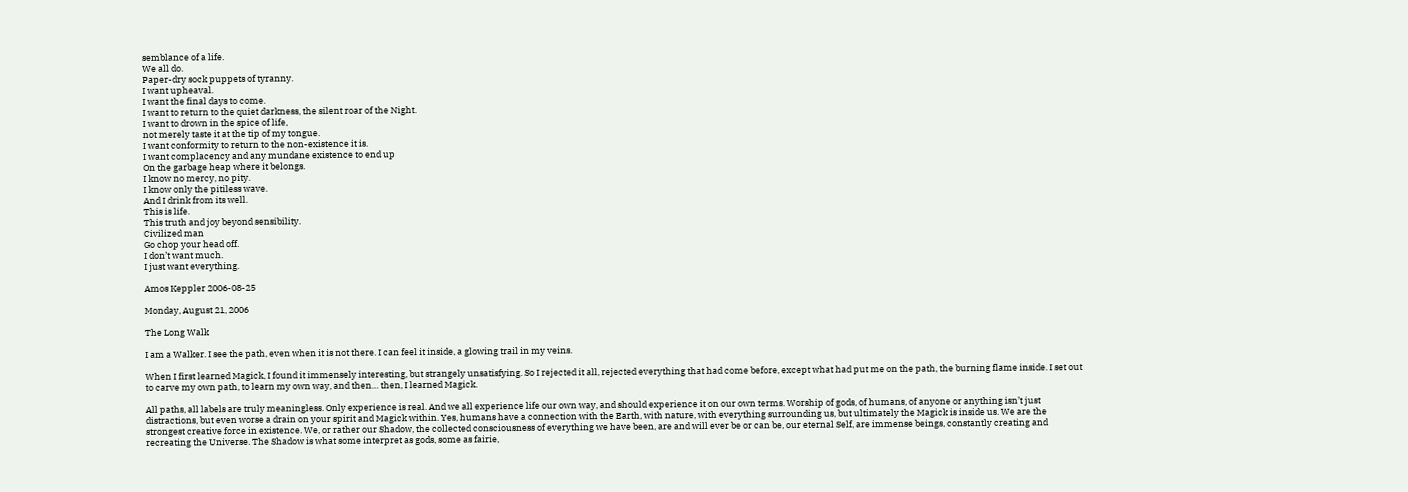semblance of a life.
We all do.
Paper-dry sock puppets of tyranny.
I want upheaval.
I want the final days to come.
I want to return to the quiet darkness, the silent roar of the Night.
I want to drown in the spice of life,
not merely taste it at the tip of my tongue.
I want conformity to return to the non-existence it is.
I want complacency and any mundane existence to end up
On the garbage heap where it belongs.
I know no mercy, no pity.
I know only the pitiless wave.
And I drink from its well.
This is life.
This truth and joy beyond sensibility.
Civilized man
Go chop your head off.
I don’t want much.
I just want everything.

Amos Keppler 2006-08-25

Monday, August 21, 2006

The Long Walk

I am a Walker. I see the path, even when it is not there. I can feel it inside, a glowing trail in my veins.

When I first learned Magick, I found it immensely interesting, but strangely unsatisfying. So I rejected it all, rejected everything that had come before, except what had put me on the path, the burning flame inside. I set out to carve my own path, to learn my own way, and then… then, I learned Magick.

All paths, all labels are truly meaningless. Only experience is real. And we all experience life our own way, and should experience it on our own terms. Worship of gods, of humans, of anyone or anything isn’t just distractions, but even worse a drain on your spirit and Magick within. Yes, humans have a connection with the Earth, with nature, with everything surrounding us, but ultimately the Magick is inside us. We are the strongest creative force in existence. We, or rather our Shadow, the collected consciousness of everything we have been, are and will ever be or can be, our eternal Self, are immense beings, constantly creating and recreating the Universe. The Shadow is what some interpret as gods, some as fairie,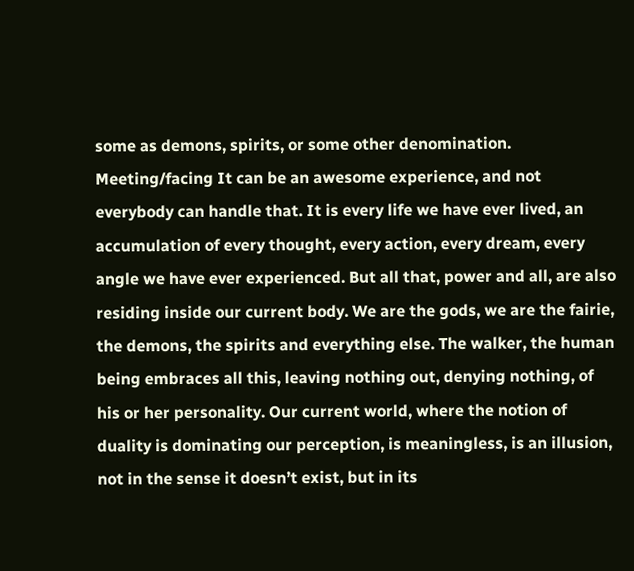some as demons, spirits, or some other denomination. Meeting/facing It can be an awesome experience, and not everybody can handle that. It is every life we have ever lived, an accumulation of every thought, every action, every dream, every angle we have ever experienced. But all that, power and all, are also residing inside our current body. We are the gods, we are the fairie, the demons, the spirits and everything else. The walker, the human being embraces all this, leaving nothing out, denying nothing, of his or her personality. Our current world, where the notion of duality is dominating our perception, is meaningless, is an illusion, not in the sense it doesn’t exist, but in its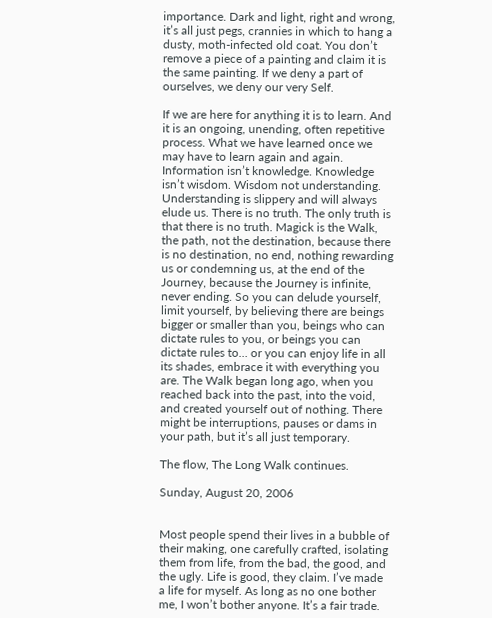importance. Dark and light, right and wrong, it’s all just pegs, crannies in which to hang a dusty, moth-infected old coat. You don’t remove a piece of a painting and claim it is the same painting. If we deny a part of ourselves, we deny our very Self.

If we are here for anything it is to learn. And it is an ongoing, unending, often repetitive process. What we have learned once we may have to learn again and again. Information isn’t knowledge. Knowledge isn’t wisdom. Wisdom not understanding. Understanding is slippery and will always elude us. There is no truth. The only truth is that there is no truth. Magick is the Walk, the path, not the destination, because there is no destination, no end, nothing rewarding us or condemning us, at the end of the Journey, because the Journey is infinite, never ending. So you can delude yourself, limit yourself, by believing there are beings bigger or smaller than you, beings who can dictate rules to you, or beings you can dictate rules to… or you can enjoy life in all its shades, embrace it with everything you are. The Walk began long ago, when you reached back into the past, into the void, and created yourself out of nothing. There might be interruptions, pauses or dams in your path, but it’s all just temporary.

The flow, The Long Walk continues.

Sunday, August 20, 2006


Most people spend their lives in a bubble of their making, one carefully crafted, isolating them from life, from the bad, the good, and the ugly. Life is good, they claim. I’ve made a life for myself. As long as no one bother me, I won’t bother anyone. It’s a fair trade.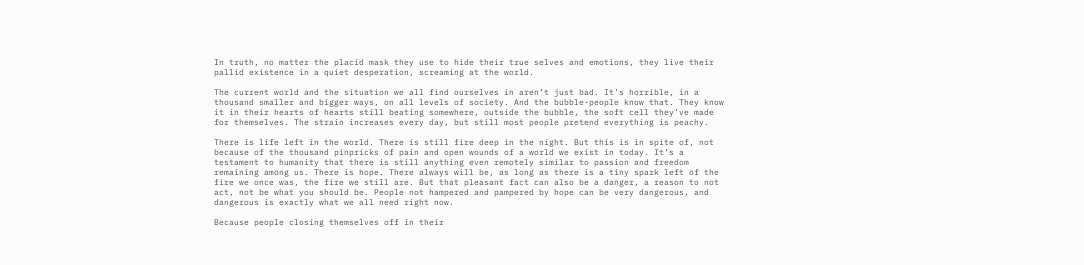In truth, no matter the placid mask they use to hide their true selves and emotions, they live their pallid existence in a quiet desperation, screaming at the world.

The current world and the situation we all find ourselves in aren’t just bad. It’s horrible, in a thousand smaller and bigger ways, on all levels of society. And the bubble-people know that. They know it in their hearts of hearts still beating somewhere, outside the bubble, the soft cell they’ve made for themselves. The strain increases every day, but still most people pretend everything is peachy.

There is life left in the world. There is still fire deep in the night. But this is in spite of, not because of the thousand pinpricks of pain and open wounds of a world we exist in today. It’s a testament to humanity that there is still anything even remotely similar to passion and freedom remaining among us. There is hope. There always will be, as long as there is a tiny spark left of the fire we once was, the fire we still are. But that pleasant fact can also be a danger, a reason to not act, not be what you should be. People not hampered and pampered by hope can be very dangerous, and dangerous is exactly what we all need right now.

Because people closing themselves off in their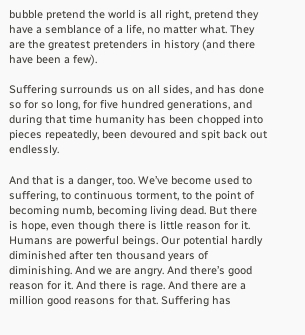bubble pretend the world is all right, pretend they have a semblance of a life, no matter what. They are the greatest pretenders in history (and there have been a few).

Suffering surrounds us on all sides, and has done so for so long, for five hundred generations, and during that time humanity has been chopped into pieces repeatedly, been devoured and spit back out endlessly.

And that is a danger, too. We’ve become used to suffering, to continuous torment, to the point of becoming numb, becoming living dead. But there is hope, even though there is little reason for it. Humans are powerful beings. Our potential hardly diminished after ten thousand years of diminishing. And we are angry. And there’s good reason for it. And there is rage. And there are a million good reasons for that. Suffering has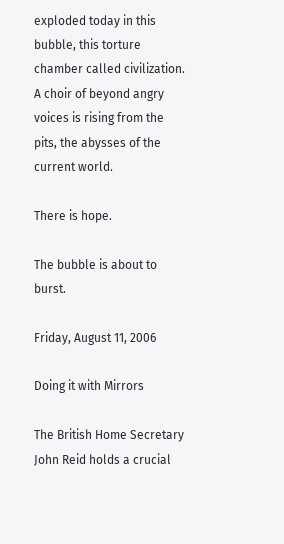exploded today in this bubble, this torture chamber called civilization. A choir of beyond angry voices is rising from the pits, the abysses of the current world.

There is hope.

The bubble is about to burst.

Friday, August 11, 2006

Doing it with Mirrors

The British Home Secretary John Reid holds a crucial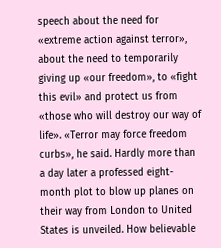speech about the need for «extreme action against terror», about the need to temporarily giving up «our freedom», to «fight this evil» and protect us from «those who will destroy our way of life». «Terror may force freedom curbs», he said. Hardly more than a day later a professed eight-month plot to blow up planes on their way from London to United States is unveiled. How believable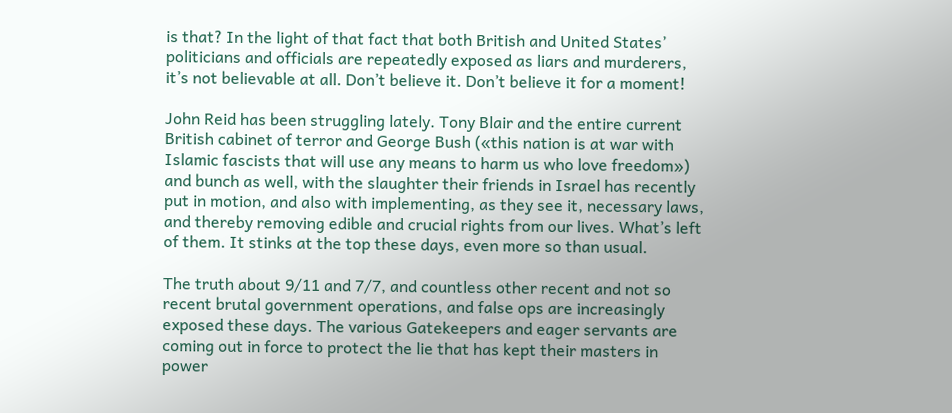is that? In the light of that fact that both British and United States’ politicians and officials are repeatedly exposed as liars and murderers, it’s not believable at all. Don’t believe it. Don’t believe it for a moment!

John Reid has been struggling lately. Tony Blair and the entire current British cabinet of terror and George Bush («this nation is at war with Islamic fascists that will use any means to harm us who love freedom») and bunch as well, with the slaughter their friends in Israel has recently put in motion, and also with implementing, as they see it, necessary laws, and thereby removing edible and crucial rights from our lives. What’s left of them. It stinks at the top these days, even more so than usual.

The truth about 9/11 and 7/7, and countless other recent and not so recent brutal government operations, and false ops are increasingly exposed these days. The various Gatekeepers and eager servants are coming out in force to protect the lie that has kept their masters in power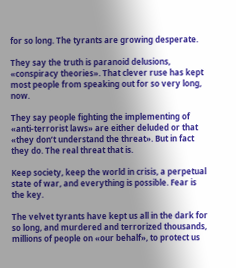for so long. The tyrants are growing desperate.

They say the truth is paranoid delusions, «conspiracy theories». That clever ruse has kept most people from speaking out for so very long, now.

They say people fighting the implementing of «anti-terrorist laws» are either deluded or that «they don’t understand the threat». But in fact they do. The real threat that is.

Keep society, keep the world in crisis, a perpetual state of war, and everything is possible. Fear is the key.

The velvet tyrants have kept us all in the dark for so long, and murdered and terrorized thousands, millions of people on «our behalf», to protect us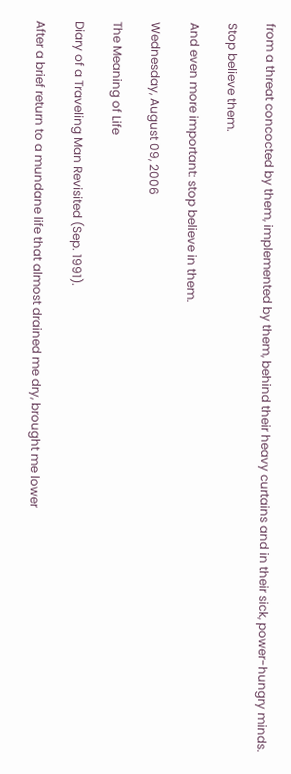from a threat concocted by them, implemented by them, behind their heavy curtains and in their sick, power-hungry minds.

Stop believe them.

And even more important: stop believe in them.

Wednesday, August 09, 2006

The Meaning of Life

Diary of a Traveling Man Revisited (Sep. 1991).

After a brief return to a mundane life that almost drained me dry, brought me lower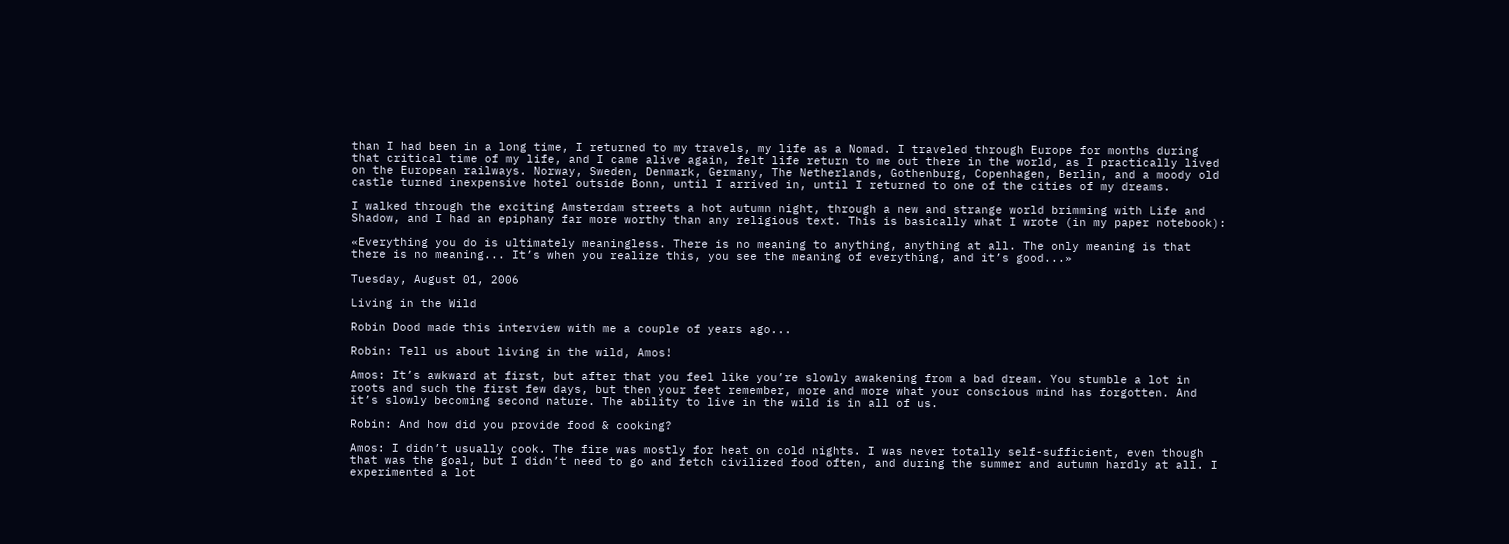than I had been in a long time, I returned to my travels, my life as a Nomad. I traveled through Europe for months during that critical time of my life, and I came alive again, felt life return to me out there in the world, as I practically lived on the European railways. Norway, Sweden, Denmark, Germany, The Netherlands, Gothenburg, Copenhagen, Berlin, and a moody old castle turned inexpensive hotel outside Bonn, until I arrived in, until I returned to one of the cities of my dreams.

I walked through the exciting Amsterdam streets a hot autumn night, through a new and strange world brimming with Life and Shadow, and I had an epiphany far more worthy than any religious text. This is basically what I wrote (in my paper notebook):

«Everything you do is ultimately meaningless. There is no meaning to anything, anything at all. The only meaning is that there is no meaning... It’s when you realize this, you see the meaning of everything, and it’s good...»

Tuesday, August 01, 2006

Living in the Wild

Robin Dood made this interview with me a couple of years ago...

Robin: Tell us about living in the wild, Amos!

Amos: It’s awkward at first, but after that you feel like you’re slowly awakening from a bad dream. You stumble a lot in roots and such the first few days, but then your feet remember, more and more what your conscious mind has forgotten. And it’s slowly becoming second nature. The ability to live in the wild is in all of us.

Robin: And how did you provide food & cooking?

Amos: I didn’t usually cook. The fire was mostly for heat on cold nights. I was never totally self-sufficient, even though that was the goal, but I didn’t need to go and fetch civilized food often, and during the summer and autumn hardly at all. I experimented a lot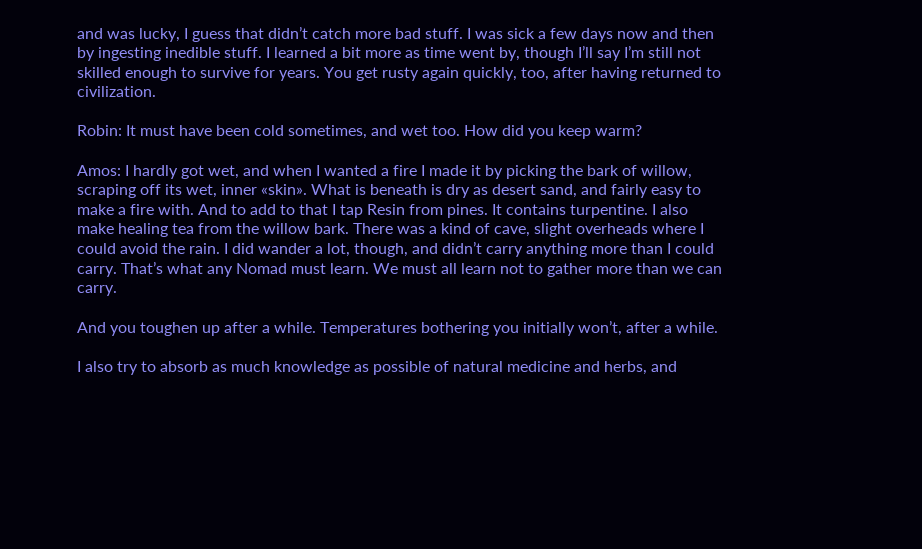and was lucky, I guess that didn’t catch more bad stuff. I was sick a few days now and then by ingesting inedible stuff. I learned a bit more as time went by, though I’ll say I’m still not skilled enough to survive for years. You get rusty again quickly, too, after having returned to civilization.

Robin: It must have been cold sometimes, and wet too. How did you keep warm?

Amos: I hardly got wet, and when I wanted a fire I made it by picking the bark of willow, scraping off its wet, inner «skin». What is beneath is dry as desert sand, and fairly easy to make a fire with. And to add to that I tap Resin from pines. It contains turpentine. I also make healing tea from the willow bark. There was a kind of cave, slight overheads where I could avoid the rain. I did wander a lot, though, and didn’t carry anything more than I could carry. That’s what any Nomad must learn. We must all learn not to gather more than we can carry.

And you toughen up after a while. Temperatures bothering you initially won’t, after a while.

I also try to absorb as much knowledge as possible of natural medicine and herbs, and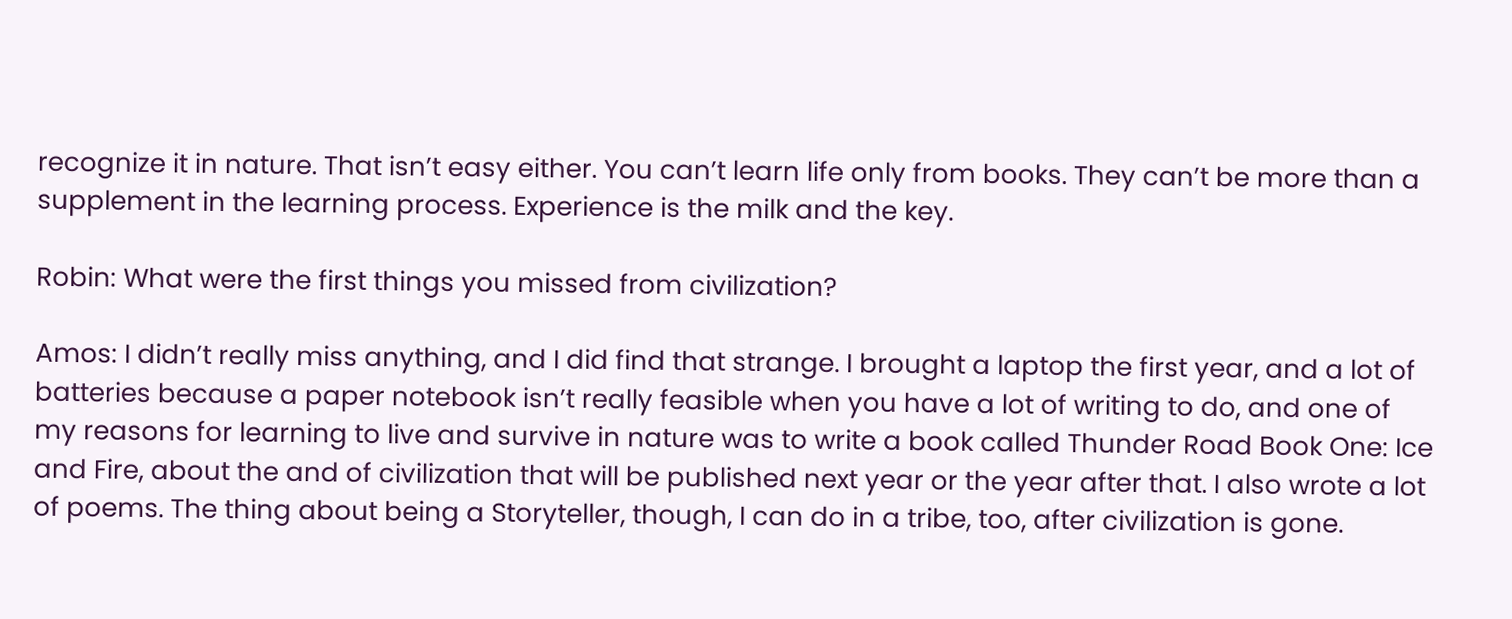recognize it in nature. That isn’t easy either. You can’t learn life only from books. They can’t be more than a supplement in the learning process. Experience is the milk and the key.

Robin: What were the first things you missed from civilization?

Amos: I didn’t really miss anything, and I did find that strange. I brought a laptop the first year, and a lot of batteries because a paper notebook isn’t really feasible when you have a lot of writing to do, and one of my reasons for learning to live and survive in nature was to write a book called Thunder Road Book One: Ice and Fire, about the and of civilization that will be published next year or the year after that. I also wrote a lot of poems. The thing about being a Storyteller, though, I can do in a tribe, too, after civilization is gone.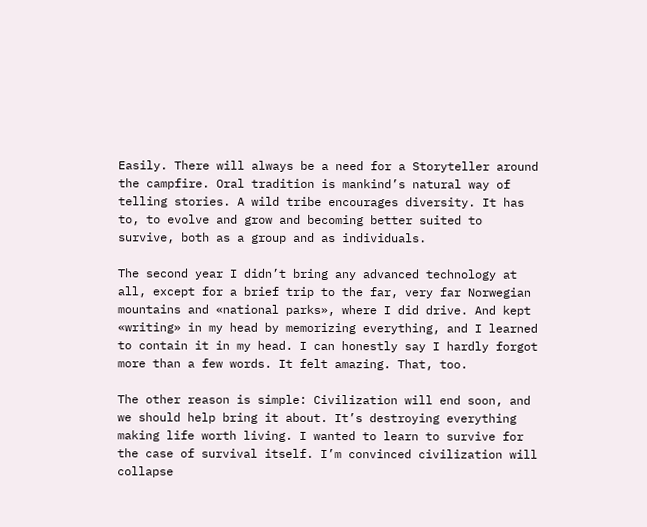Easily. There will always be a need for a Storyteller around the campfire. Oral tradition is mankind’s natural way of telling stories. A wild tribe encourages diversity. It has to, to evolve and grow and becoming better suited to survive, both as a group and as individuals.

The second year I didn’t bring any advanced technology at all, except for a brief trip to the far, very far Norwegian mountains and «national parks», where I did drive. And kept «writing» in my head by memorizing everything, and I learned to contain it in my head. I can honestly say I hardly forgot more than a few words. It felt amazing. That, too.

The other reason is simple: Civilization will end soon, and we should help bring it about. It’s destroying everything making life worth living. I wanted to learn to survive for the case of survival itself. I’m convinced civilization will collapse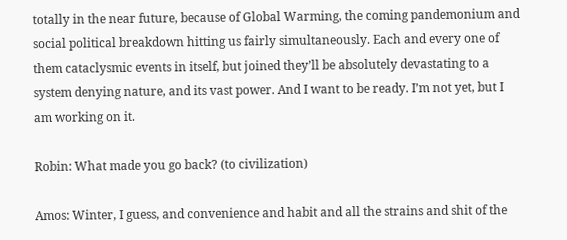totally in the near future, because of Global Warming, the coming pandemonium and social political breakdown hitting us fairly simultaneously. Each and every one of them cataclysmic events in itself, but joined they’ll be absolutely devastating to a system denying nature, and its vast power. And I want to be ready. I’m not yet, but I am working on it.

Robin: What made you go back? (to civilization)

Amos: Winter, I guess, and convenience and habit and all the strains and shit of the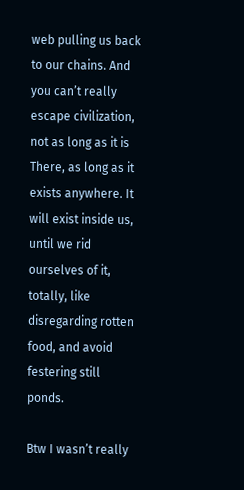web pulling us back to our chains. And you can’t really escape civilization, not as long as it is There, as long as it exists anywhere. It will exist inside us, until we rid ourselves of it, totally, like disregarding rotten food, and avoid festering still ponds.

Btw I wasn’t really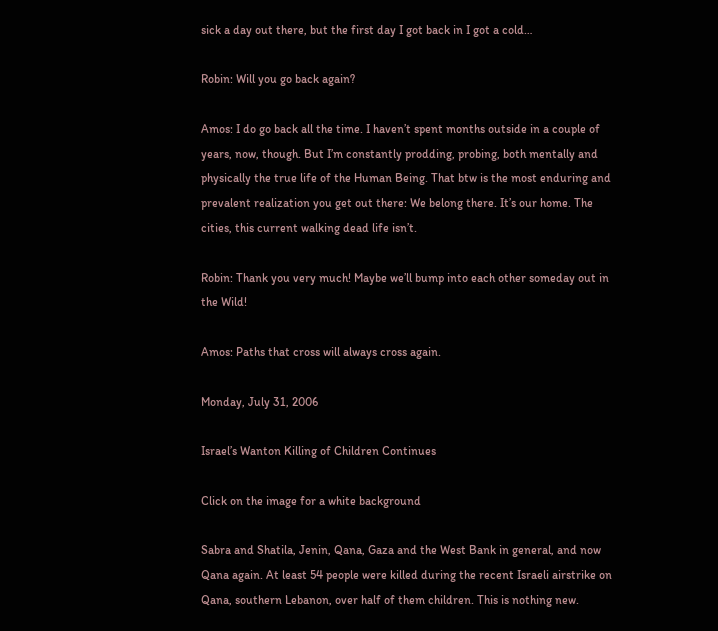sick a day out there, but the first day I got back in I got a cold…

Robin: Will you go back again?

Amos: I do go back all the time. I haven’t spent months outside in a couple of years, now, though. But I’m constantly prodding, probing, both mentally and physically the true life of the Human Being. That btw is the most enduring and prevalent realization you get out there: We belong there. It’s our home. The cities, this current walking dead life isn’t.

Robin: Thank you very much! Maybe we’ll bump into each other someday out in the Wild!

Amos: Paths that cross will always cross again.

Monday, July 31, 2006

Israel’s Wanton Killing of Children Continues

Click on the image for a white background

Sabra and Shatila, Jenin, Qana, Gaza and the West Bank in general, and now Qana again. At least 54 people were killed during the recent Israeli airstrike on Qana, southern Lebanon, over half of them children. This is nothing new.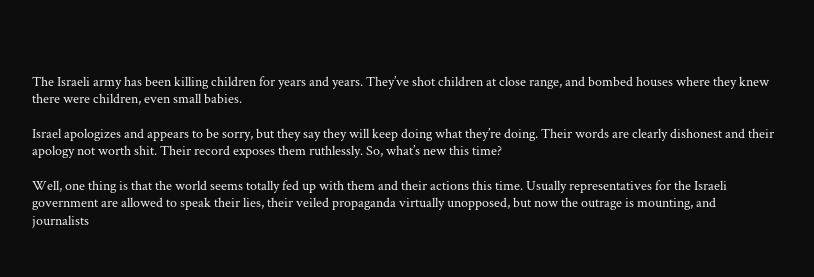The Israeli army has been killing children for years and years. They’ve shot children at close range, and bombed houses where they knew there were children, even small babies.

Israel apologizes and appears to be sorry, but they say they will keep doing what they’re doing. Their words are clearly dishonest and their apology not worth shit. Their record exposes them ruthlessly. So, what’s new this time?

Well, one thing is that the world seems totally fed up with them and their actions this time. Usually representatives for the Israeli government are allowed to speak their lies, their veiled propaganda virtually unopposed, but now the outrage is mounting, and journalists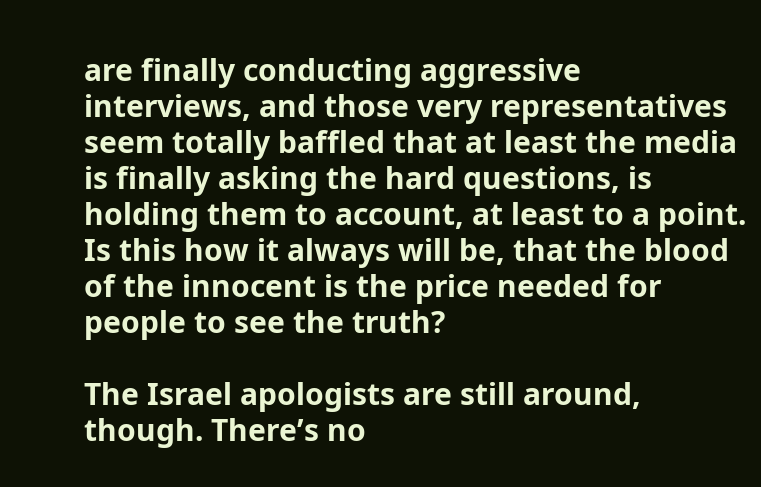are finally conducting aggressive interviews, and those very representatives seem totally baffled that at least the media is finally asking the hard questions, is holding them to account, at least to a point. Is this how it always will be, that the blood of the innocent is the price needed for people to see the truth?

The Israel apologists are still around, though. There’s no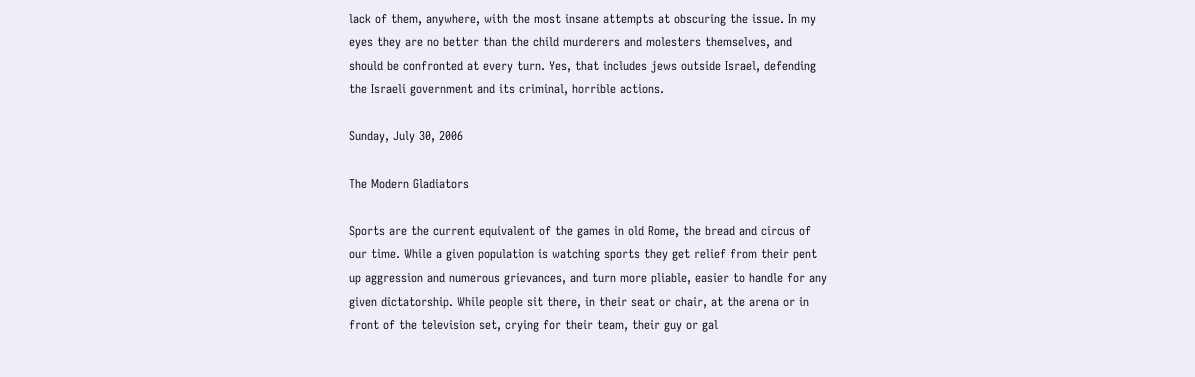lack of them, anywhere, with the most insane attempts at obscuring the issue. In my eyes they are no better than the child murderers and molesters themselves, and should be confronted at every turn. Yes, that includes jews outside Israel, defending the Israeli government and its criminal, horrible actions.

Sunday, July 30, 2006

The Modern Gladiators

Sports are the current equivalent of the games in old Rome, the bread and circus of our time. While a given population is watching sports they get relief from their pent up aggression and numerous grievances, and turn more pliable, easier to handle for any given dictatorship. While people sit there, in their seat or chair, at the arena or in front of the television set, crying for their team, their guy or gal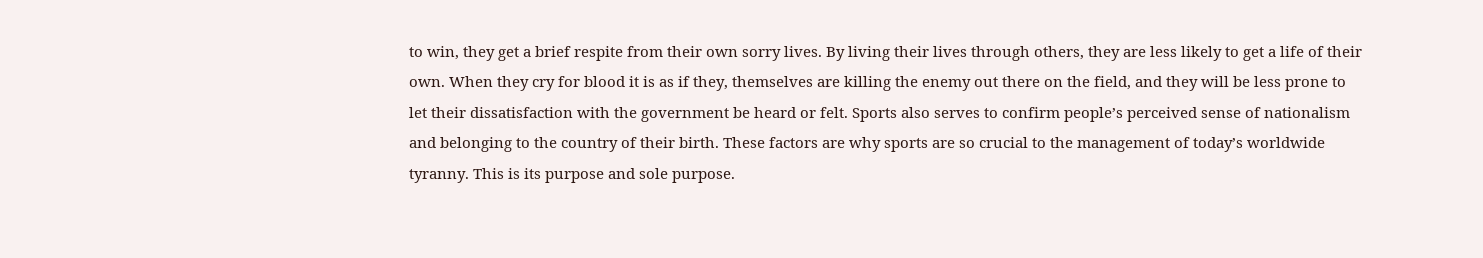to win, they get a brief respite from their own sorry lives. By living their lives through others, they are less likely to get a life of their own. When they cry for blood it is as if they, themselves are killing the enemy out there on the field, and they will be less prone to let their dissatisfaction with the government be heard or felt. Sports also serves to confirm people’s perceived sense of nationalism and belonging to the country of their birth. These factors are why sports are so crucial to the management of today’s worldwide tyranny. This is its purpose and sole purpose.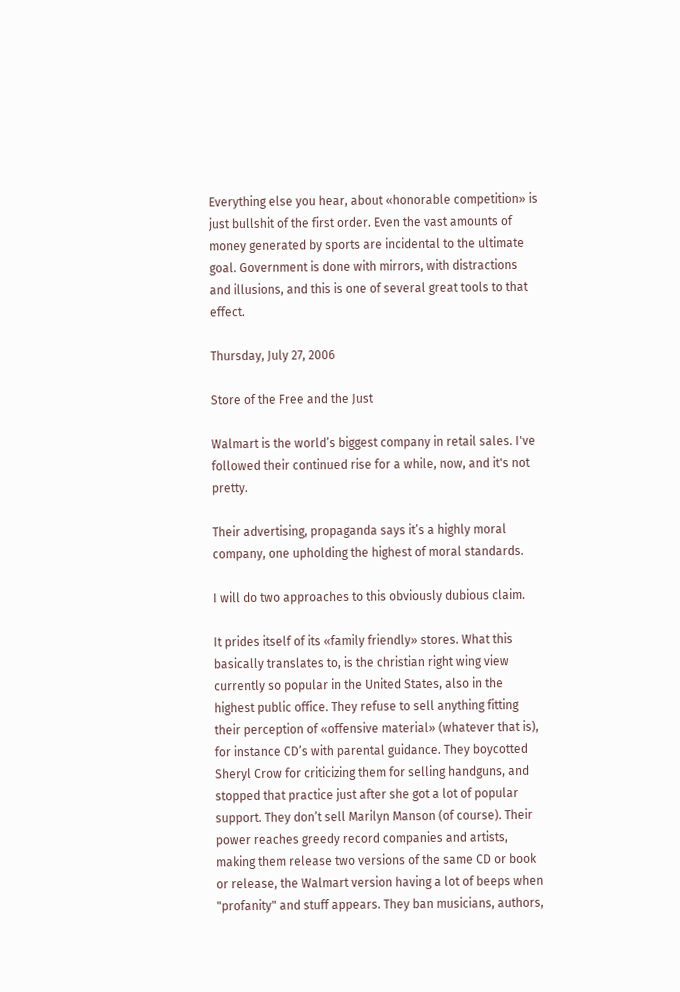Everything else you hear, about «honorable competition» is just bullshit of the first order. Even the vast amounts of money generated by sports are incidental to the ultimate goal. Government is done with mirrors, with distractions and illusions, and this is one of several great tools to that effect.

Thursday, July 27, 2006

Store of the Free and the Just

Walmart is the world’s biggest company in retail sales. I've followed their continued rise for a while, now, and it's not pretty.

Their advertising, propaganda says it’s a highly moral company, one upholding the highest of moral standards.

I will do two approaches to this obviously dubious claim.

It prides itself of its «family friendly» stores. What this basically translates to, is the christian right wing view currently so popular in the United States, also in the highest public office. They refuse to sell anything fitting their perception of «offensive material» (whatever that is), for instance CD’s with parental guidance. They boycotted Sheryl Crow for criticizing them for selling handguns, and stopped that practice just after she got a lot of popular support. They don’t sell Marilyn Manson (of course). Their power reaches greedy record companies and artists, making them release two versions of the same CD or book or release, the Walmart version having a lot of beeps when "profanity" and stuff appears. They ban musicians, authors,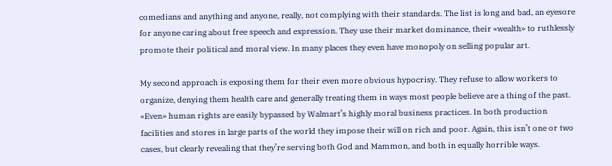comedians and anything and anyone, really, not complying with their standards. The list is long and bad, an eyesore for anyone caring about free speech and expression. They use their market dominance, their «wealth» to ruthlessly promote their political and moral view. In many places they even have monopoly on selling popular art.

My second approach is exposing them for their even more obvious hypocrisy. They refuse to allow workers to organize, denying them health care and generally treating them in ways most people believe are a thing of the past. «Even» human rights are easily bypassed by Walmart’s highly moral business practices. In both production facilities and stores in large parts of the world they impose their will on rich and poor. Again, this isn’t one or two cases, but clearly revealing that they’re serving both God and Mammon, and both in equally horrible ways.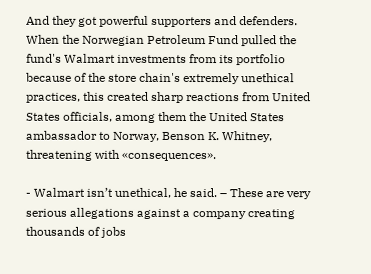And they got powerful supporters and defenders. When the Norwegian Petroleum Fund pulled the fund's Walmart investments from its portfolio because of the store chain's extremely unethical practices, this created sharp reactions from United States officials, among them the United States ambassador to Norway, Benson K. Whitney, threatening with «consequences».

- Walmart isn’t unethical, he said. – These are very serious allegations against a company creating thousands of jobs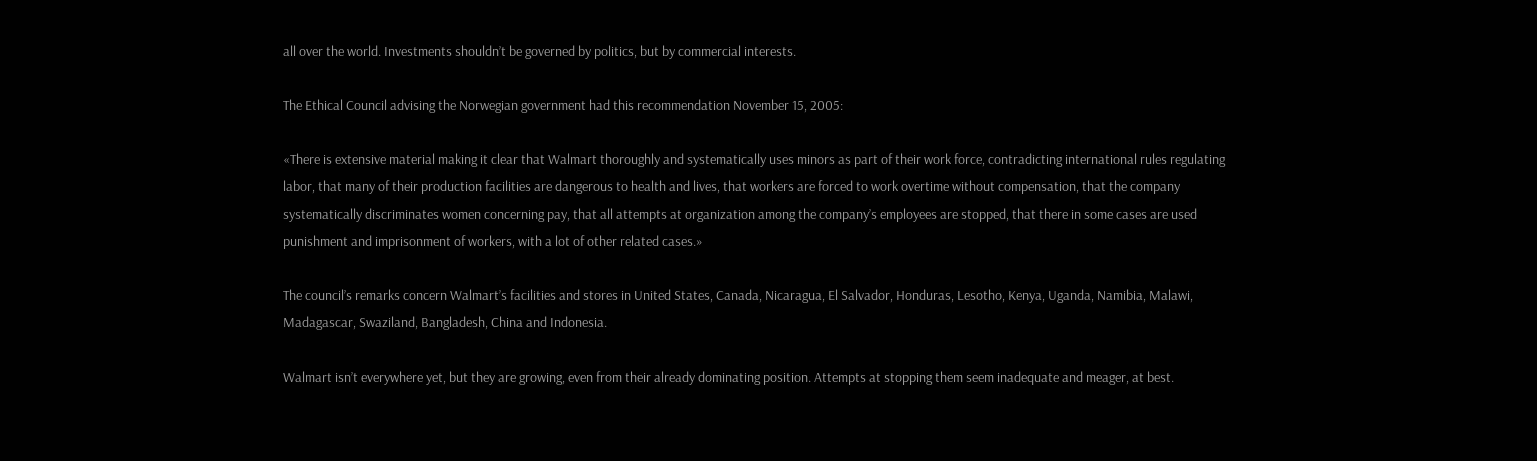all over the world. Investments shouldn’t be governed by politics, but by commercial interests.

The Ethical Council advising the Norwegian government had this recommendation November 15, 2005:

«There is extensive material making it clear that Walmart thoroughly and systematically uses minors as part of their work force, contradicting international rules regulating labor, that many of their production facilities are dangerous to health and lives, that workers are forced to work overtime without compensation, that the company systematically discriminates women concerning pay, that all attempts at organization among the company’s employees are stopped, that there in some cases are used punishment and imprisonment of workers, with a lot of other related cases.»

The council’s remarks concern Walmart’s facilities and stores in United States, Canada, Nicaragua, El Salvador, Honduras, Lesotho, Kenya, Uganda, Namibia, Malawi, Madagascar, Swaziland, Bangladesh, China and Indonesia.

Walmart isn’t everywhere yet, but they are growing, even from their already dominating position. Attempts at stopping them seem inadequate and meager, at best.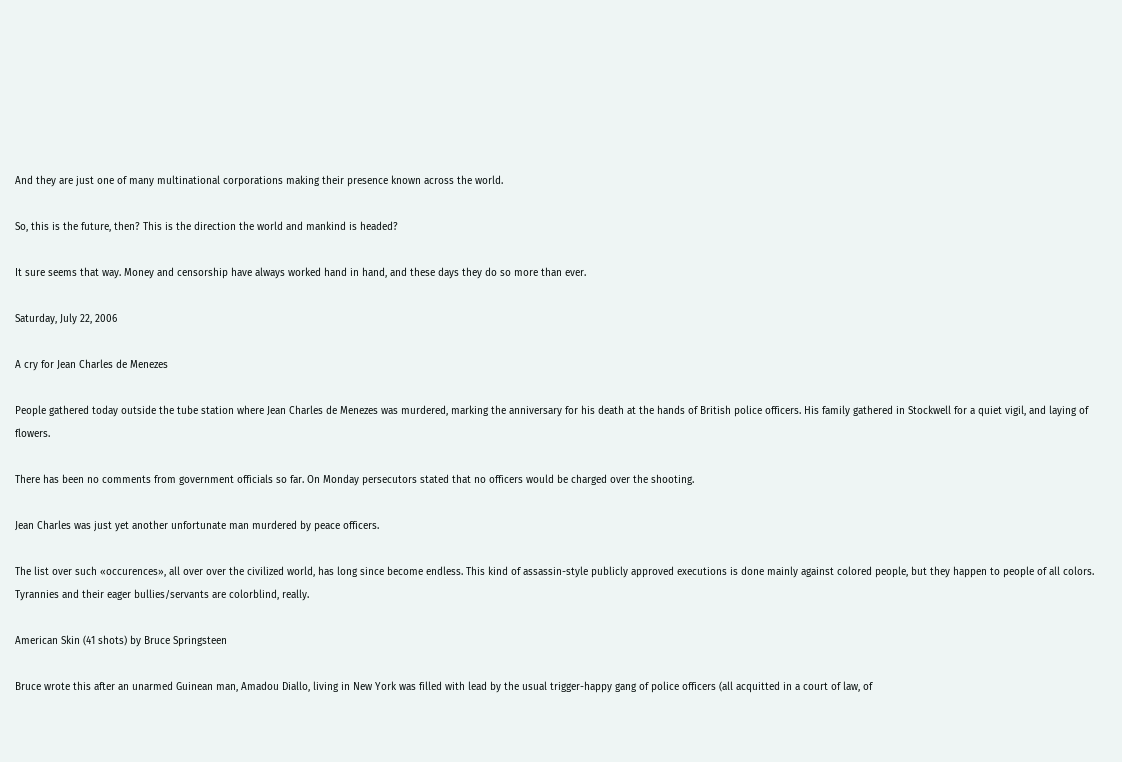And they are just one of many multinational corporations making their presence known across the world.

So, this is the future, then? This is the direction the world and mankind is headed?

It sure seems that way. Money and censorship have always worked hand in hand, and these days they do so more than ever.

Saturday, July 22, 2006

A cry for Jean Charles de Menezes

People gathered today outside the tube station where Jean Charles de Menezes was murdered, marking the anniversary for his death at the hands of British police officers. His family gathered in Stockwell for a quiet vigil, and laying of flowers.

There has been no comments from government officials so far. On Monday persecutors stated that no officers would be charged over the shooting.

Jean Charles was just yet another unfortunate man murdered by peace officers.

The list over such «occurences», all over over the civilized world, has long since become endless. This kind of assassin-style publicly approved executions is done mainly against colored people, but they happen to people of all colors. Tyrannies and their eager bullies/servants are colorblind, really.

American Skin (41 shots) by Bruce Springsteen

Bruce wrote this after an unarmed Guinean man, Amadou Diallo, living in New York was filled with lead by the usual trigger-happy gang of police officers (all acquitted in a court of law, of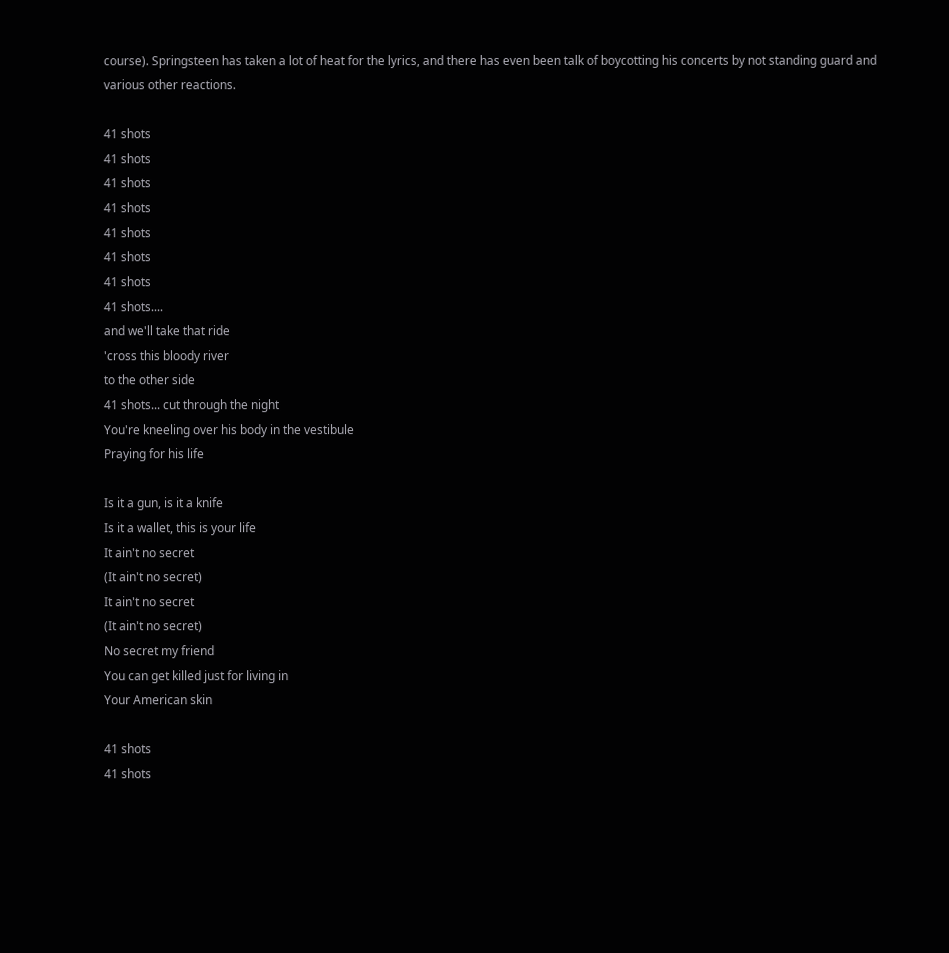course). Springsteen has taken a lot of heat for the lyrics, and there has even been talk of boycotting his concerts by not standing guard and various other reactions.

41 shots
41 shots
41 shots
41 shots
41 shots
41 shots
41 shots
41 shots....
and we'll take that ride
'cross this bloody river
to the other side
41 shots... cut through the night
You're kneeling over his body in the vestibule
Praying for his life

Is it a gun, is it a knife
Is it a wallet, this is your life
It ain't no secret
(It ain't no secret)
It ain't no secret
(It ain't no secret)
No secret my friend
You can get killed just for living in
Your American skin

41 shots
41 shots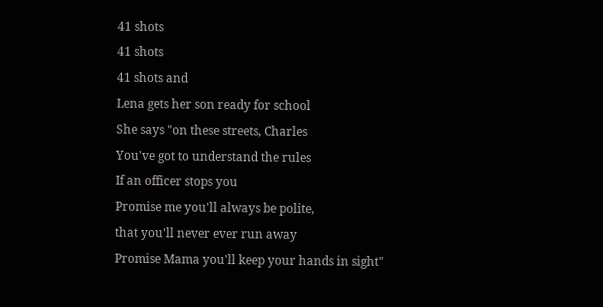41 shots
41 shots
41 shots and
Lena gets her son ready for school
She says "on these streets, Charles
You've got to understand the rules
If an officer stops you
Promise me you'll always be polite,
that you'll never ever run away
Promise Mama you'll keep your hands in sight"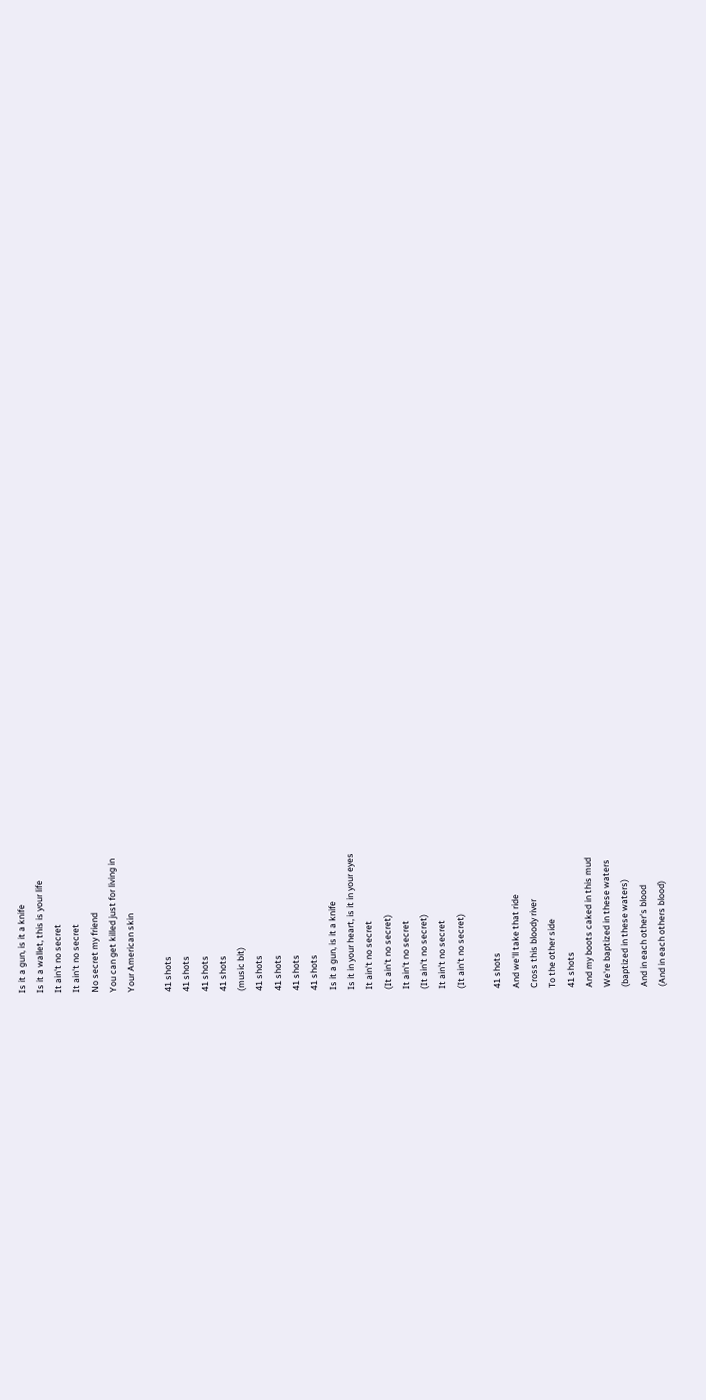Is it a gun, is it a knife
Is it a wallet, this is your life
It ain't no secret
It ain't no secret
No secret my friend
You can get killed just for living in
Your American skin

41 shots
41 shots
41 shots
41 shots
(music bit)
41 shots
41 shots
41 shots
41 shots
Is it a gun, is it a knife
Is it in your heart, is it in your eyes
It ain't no secret
(It ain't no secret)
It ain't no secret
(It ain't no secret)
It ain't no secret
(It ain't no secret)

41 shots
And we'll take that ride
Cross this bloody river
To the other side
41 shots
And my boots caked in this mud
We're baptized in these waters
(baptized in these waters)
And in each other's blood
(And in each others blood)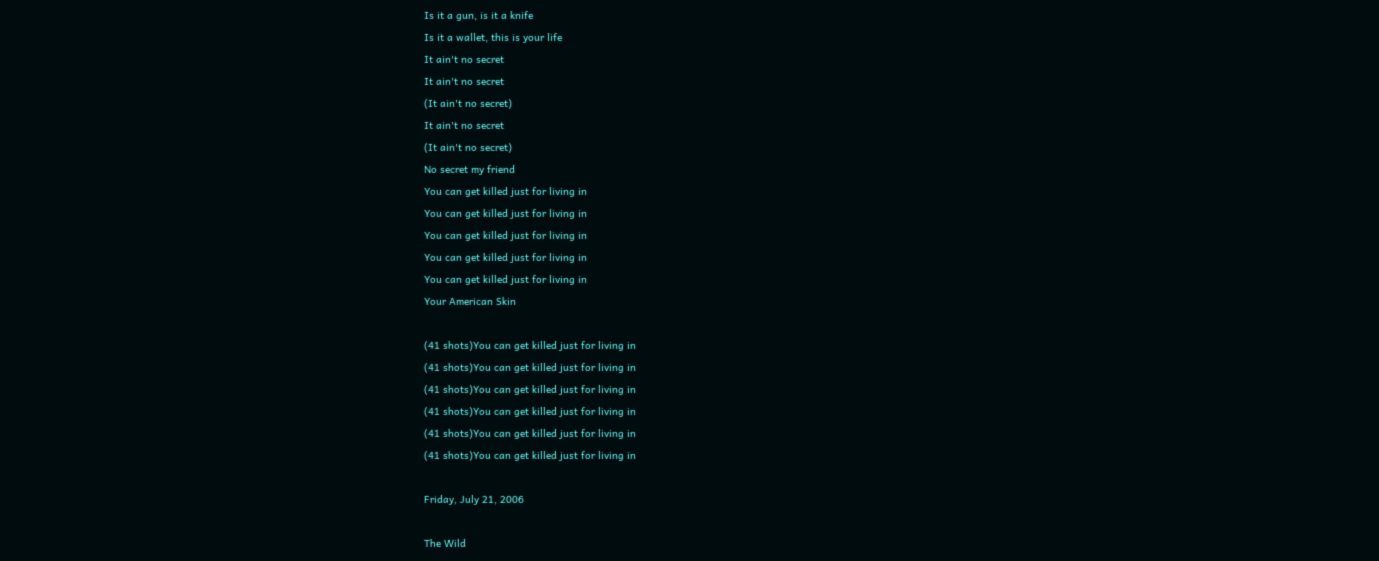Is it a gun, is it a knife
Is it a wallet, this is your life
It ain't no secret
It ain't no secret
(It ain't no secret)
It ain't no secret
(It ain't no secret)
No secret my friend
You can get killed just for living in
You can get killed just for living in
You can get killed just for living in
You can get killed just for living in
You can get killed just for living in
Your American Skin

(41 shots)You can get killed just for living in
(41 shots)You can get killed just for living in
(41 shots)You can get killed just for living in
(41 shots)You can get killed just for living in
(41 shots)You can get killed just for living in
(41 shots)You can get killed just for living in

Friday, July 21, 2006

The Wild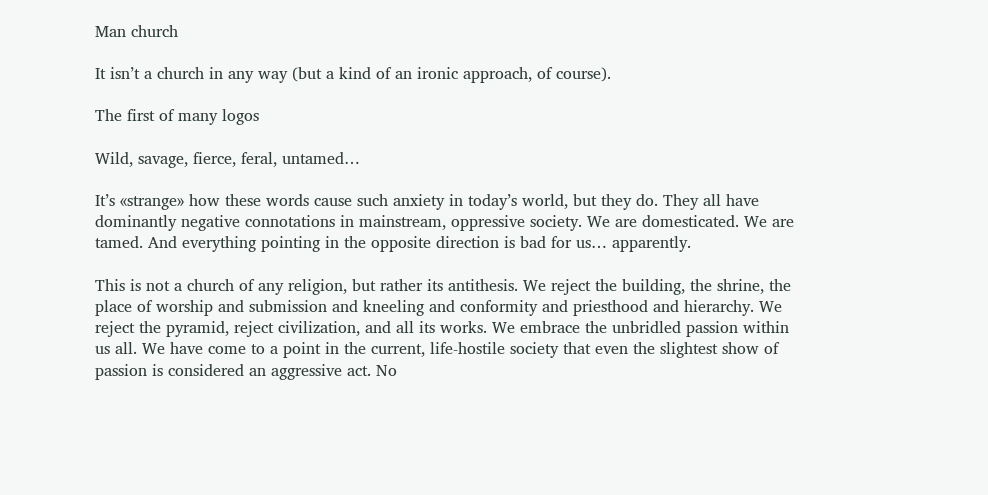Man church

It isn’t a church in any way (but a kind of an ironic approach, of course).

The first of many logos

Wild, savage, fierce, feral, untamed…

It’s «strange» how these words cause such anxiety in today’s world, but they do. They all have dominantly negative connotations in mainstream, oppressive society. We are domesticated. We are tamed. And everything pointing in the opposite direction is bad for us… apparently.

This is not a church of any religion, but rather its antithesis. We reject the building, the shrine, the place of worship and submission and kneeling and conformity and priesthood and hierarchy. We reject the pyramid, reject civilization, and all its works. We embrace the unbridled passion within us all. We have come to a point in the current, life-hostile society that even the slightest show of passion is considered an aggressive act. No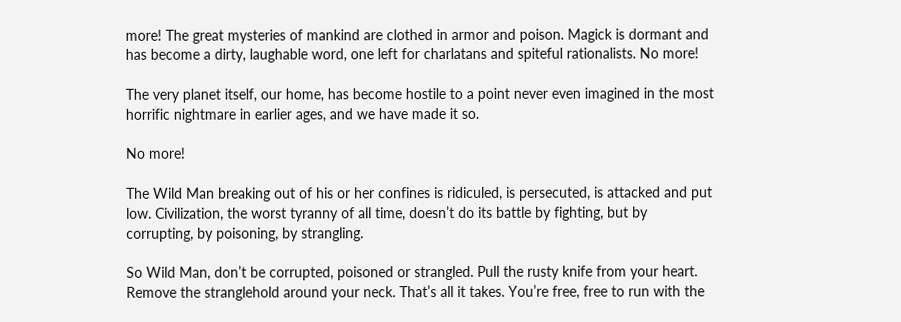more! The great mysteries of mankind are clothed in armor and poison. Magick is dormant and has become a dirty, laughable word, one left for charlatans and spiteful rationalists. No more!

The very planet itself, our home, has become hostile to a point never even imagined in the most horrific nightmare in earlier ages, and we have made it so.

No more!

The Wild Man breaking out of his or her confines is ridiculed, is persecuted, is attacked and put low. Civilization, the worst tyranny of all time, doesn’t do its battle by fighting, but by corrupting, by poisoning, by strangling.

So Wild Man, don’t be corrupted, poisoned or strangled. Pull the rusty knife from your heart. Remove the stranglehold around your neck. That’s all it takes. You’re free, free to run with the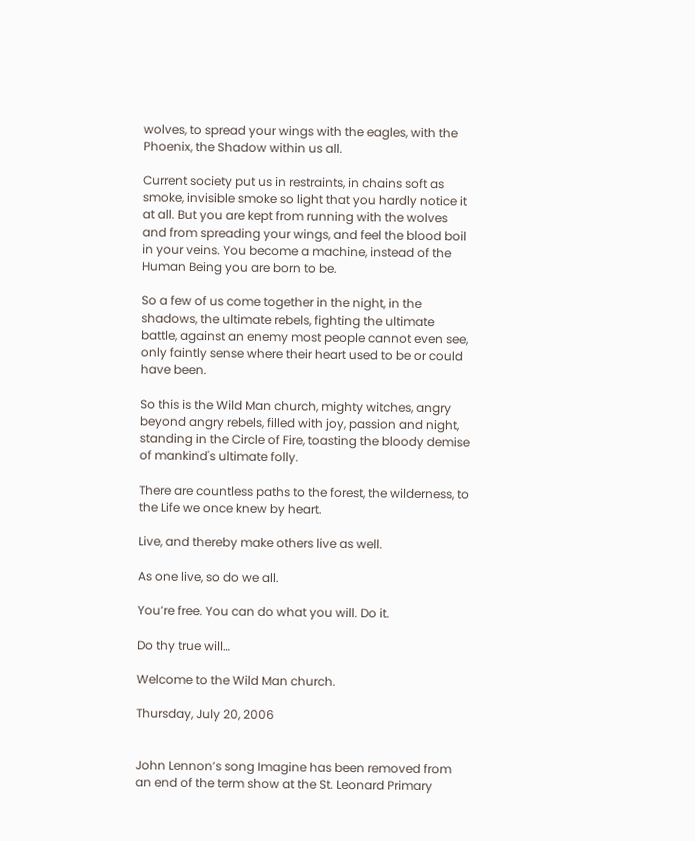wolves, to spread your wings with the eagles, with the Phoenix, the Shadow within us all.

Current society put us in restraints, in chains soft as smoke, invisible smoke so light that you hardly notice it at all. But you are kept from running with the wolves and from spreading your wings, and feel the blood boil in your veins. You become a machine, instead of the Human Being you are born to be.

So a few of us come together in the night, in the shadows, the ultimate rebels, fighting the ultimate battle, against an enemy most people cannot even see, only faintly sense where their heart used to be or could have been.

So this is the Wild Man church, mighty witches, angry beyond angry rebels, filled with joy, passion and night, standing in the Circle of Fire, toasting the bloody demise of mankind's ultimate folly.

There are countless paths to the forest, the wilderness, to the Life we once knew by heart.

Live, and thereby make others live as well.

As one live, so do we all.

You’re free. You can do what you will. Do it.

Do thy true will…

Welcome to the Wild Man church.

Thursday, July 20, 2006


John Lennon’s song Imagine has been removed from an end of the term show at the St. Leonard Primary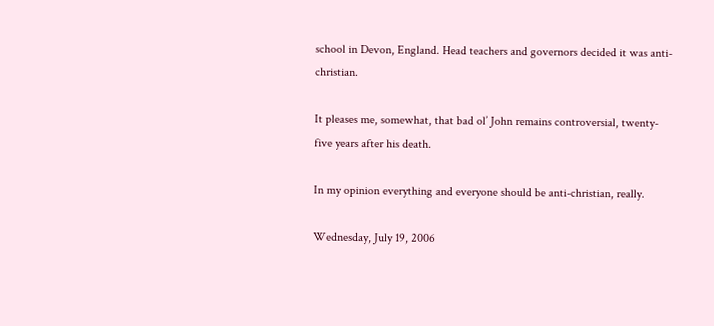school in Devon, England. Head teachers and governors decided it was anti-christian.

It pleases me, somewhat, that bad ol’ John remains controversial, twenty-five years after his death.

In my opinion everything and everyone should be anti-christian, really.

Wednesday, July 19, 2006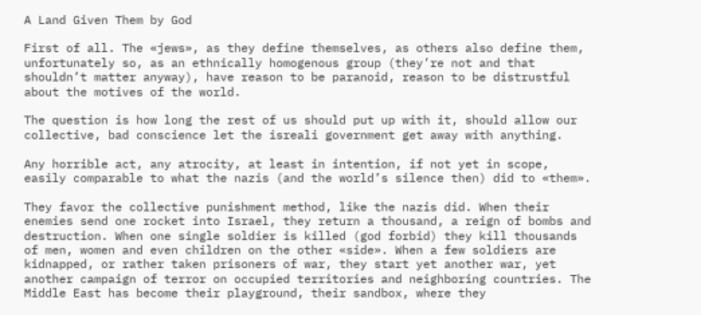A Land Given Them by God

First of all. The «jews», as they define themselves, as others also define them, unfortunately so, as an ethnically homogenous group (they’re not and that shouldn’t matter anyway), have reason to be paranoid, reason to be distrustful about the motives of the world.

The question is how long the rest of us should put up with it, should allow our collective, bad conscience let the isreali government get away with anything.

Any horrible act, any atrocity, at least in intention, if not yet in scope, easily comparable to what the nazis (and the world’s silence then) did to «them».

They favor the collective punishment method, like the nazis did. When their enemies send one rocket into Israel, they return a thousand, a reign of bombs and destruction. When one single soldier is killed (god forbid) they kill thousands of men, women and even children on the other «side». When a few soldiers are kidnapped, or rather taken prisoners of war, they start yet another war, yet another campaign of terror on occupied territories and neighboring countries. The Middle East has become their playground, their sandbox, where they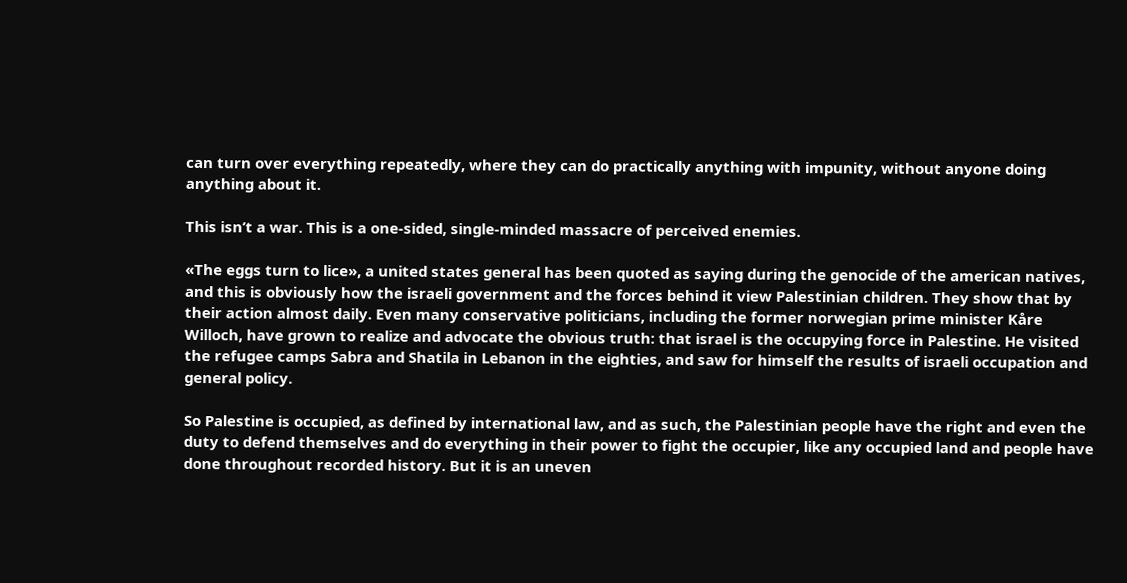can turn over everything repeatedly, where they can do practically anything with impunity, without anyone doing anything about it.

This isn’t a war. This is a one-sided, single-minded massacre of perceived enemies.

«The eggs turn to lice», a united states general has been quoted as saying during the genocide of the american natives, and this is obviously how the israeli government and the forces behind it view Palestinian children. They show that by their action almost daily. Even many conservative politicians, including the former norwegian prime minister Kåre Willoch, have grown to realize and advocate the obvious truth: that israel is the occupying force in Palestine. He visited the refugee camps Sabra and Shatila in Lebanon in the eighties, and saw for himself the results of israeli occupation and general policy.

So Palestine is occupied, as defined by international law, and as such, the Palestinian people have the right and even the duty to defend themselves and do everything in their power to fight the occupier, like any occupied land and people have done throughout recorded history. But it is an uneven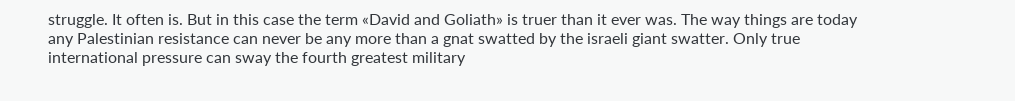struggle. It often is. But in this case the term «David and Goliath» is truer than it ever was. The way things are today any Palestinian resistance can never be any more than a gnat swatted by the israeli giant swatter. Only true international pressure can sway the fourth greatest military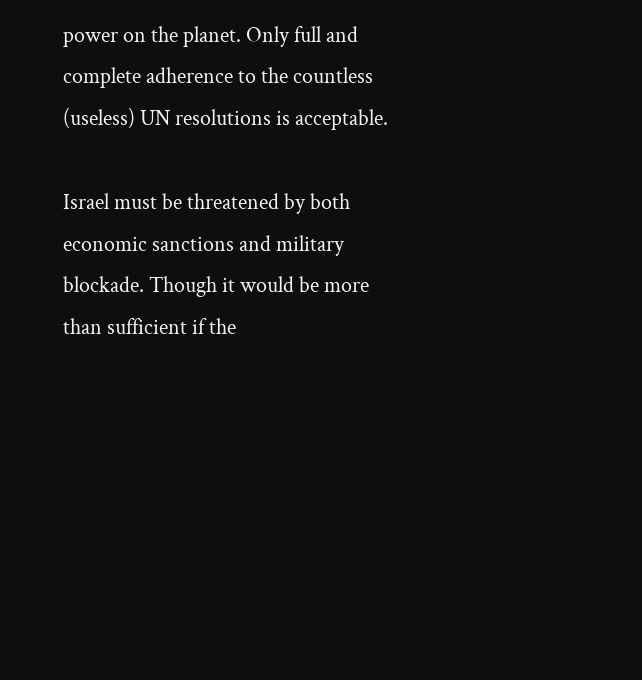power on the planet. Only full and complete adherence to the countless (useless) UN resolutions is acceptable.

Israel must be threatened by both economic sanctions and military blockade. Though it would be more than sufficient if the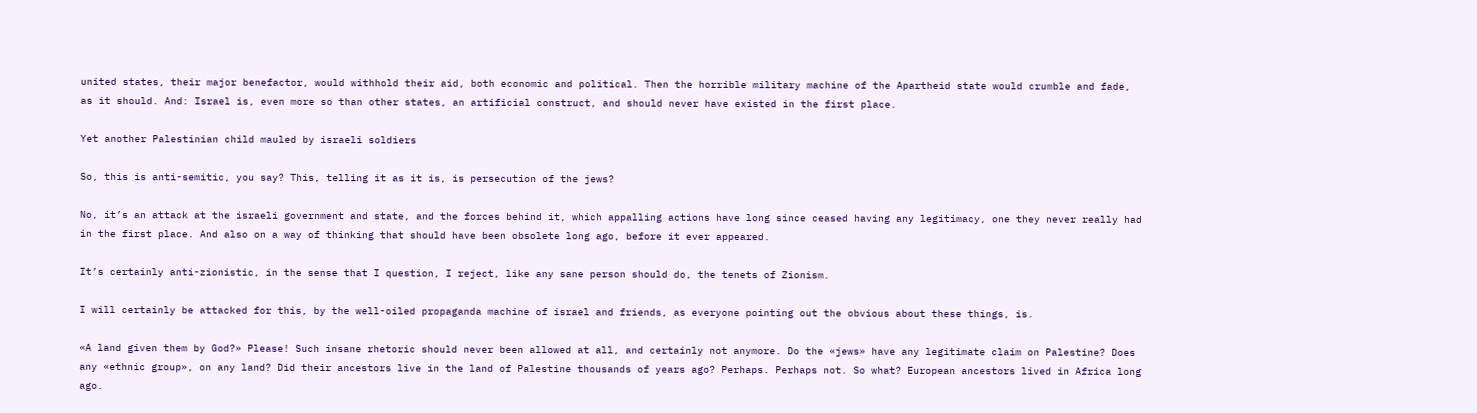united states, their major benefactor, would withhold their aid, both economic and political. Then the horrible military machine of the Apartheid state would crumble and fade, as it should. And: Israel is, even more so than other states, an artificial construct, and should never have existed in the first place.

Yet another Palestinian child mauled by israeli soldiers

So, this is anti-semitic, you say? This, telling it as it is, is persecution of the jews?

No, it’s an attack at the israeli government and state, and the forces behind it, which appalling actions have long since ceased having any legitimacy, one they never really had in the first place. And also on a way of thinking that should have been obsolete long ago, before it ever appeared.

It’s certainly anti-zionistic, in the sense that I question, I reject, like any sane person should do, the tenets of Zionism.

I will certainly be attacked for this, by the well-oiled propaganda machine of israel and friends, as everyone pointing out the obvious about these things, is.

«A land given them by God?» Please! Such insane rhetoric should never been allowed at all, and certainly not anymore. Do the «jews» have any legitimate claim on Palestine? Does any «ethnic group», on any land? Did their ancestors live in the land of Palestine thousands of years ago? Perhaps. Perhaps not. So what? European ancestors lived in Africa long ago.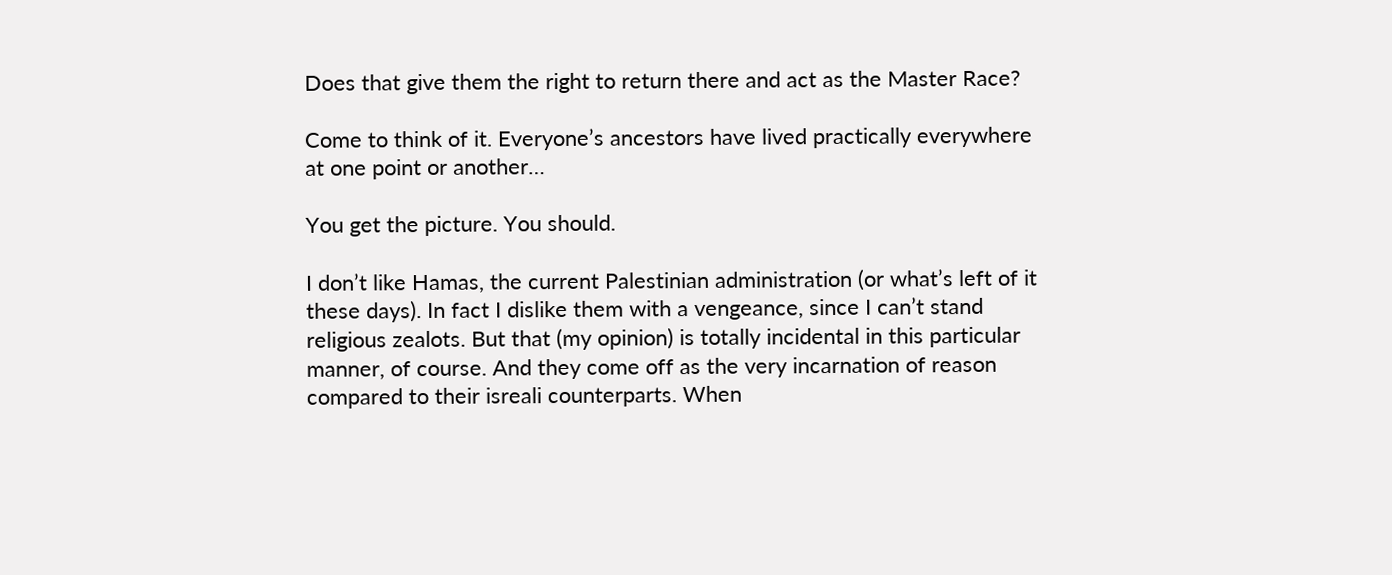Does that give them the right to return there and act as the Master Race?

Come to think of it. Everyone’s ancestors have lived practically everywhere at one point or another…

You get the picture. You should.

I don’t like Hamas, the current Palestinian administration (or what’s left of it these days). In fact I dislike them with a vengeance, since I can’t stand religious zealots. But that (my opinion) is totally incidental in this particular manner, of course. And they come off as the very incarnation of reason compared to their isreali counterparts. When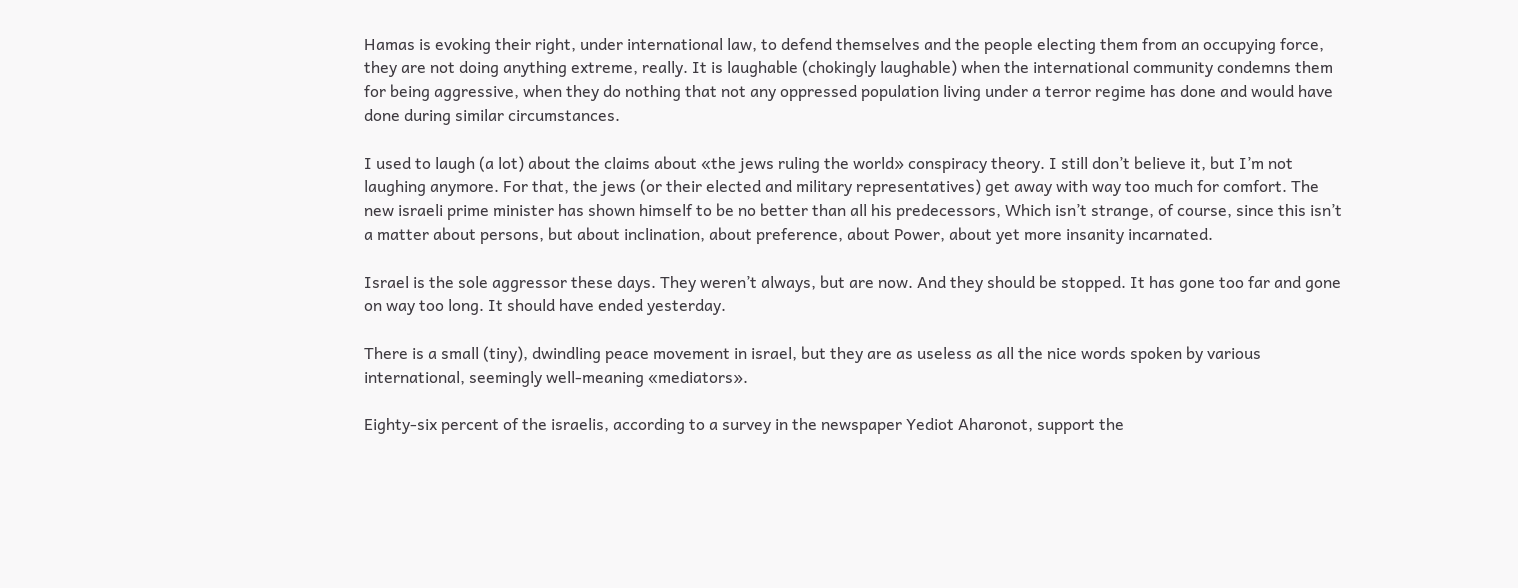Hamas is evoking their right, under international law, to defend themselves and the people electing them from an occupying force, they are not doing anything extreme, really. It is laughable (chokingly laughable) when the international community condemns them for being aggressive, when they do nothing that not any oppressed population living under a terror regime has done and would have done during similar circumstances.

I used to laugh (a lot) about the claims about «the jews ruling the world» conspiracy theory. I still don’t believe it, but I’m not laughing anymore. For that, the jews (or their elected and military representatives) get away with way too much for comfort. The new israeli prime minister has shown himself to be no better than all his predecessors, Which isn’t strange, of course, since this isn’t a matter about persons, but about inclination, about preference, about Power, about yet more insanity incarnated.

Israel is the sole aggressor these days. They weren’t always, but are now. And they should be stopped. It has gone too far and gone on way too long. It should have ended yesterday.

There is a small (tiny), dwindling peace movement in israel, but they are as useless as all the nice words spoken by various international, seemingly well-meaning «mediators».

Eighty-six percent of the israelis, according to a survey in the newspaper Yediot Aharonot, support the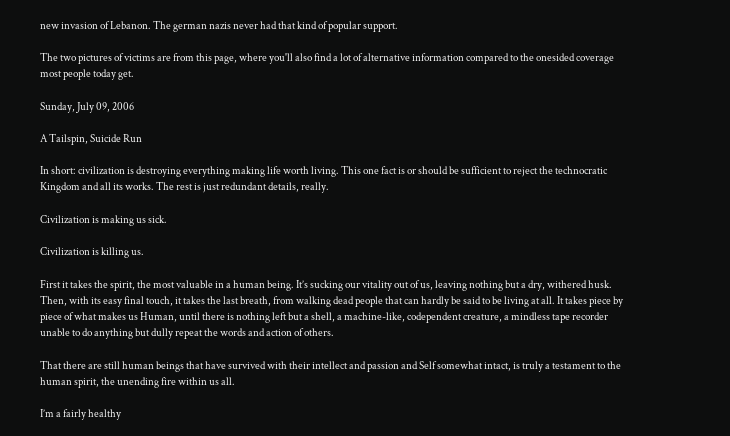new invasion of Lebanon. The german nazis never had that kind of popular support.

The two pictures of victims are from this page, where you'll also find a lot of alternative information compared to the onesided coverage most people today get.

Sunday, July 09, 2006

A Tailspin, Suicide Run

In short: civilization is destroying everything making life worth living. This one fact is or should be sufficient to reject the technocratic Kingdom and all its works. The rest is just redundant details, really.

Civilization is making us sick.

Civilization is killing us.

First it takes the spirit, the most valuable in a human being. It’s sucking our vitality out of us, leaving nothing but a dry, withered husk. Then, with its easy final touch, it takes the last breath, from walking dead people that can hardly be said to be living at all. It takes piece by piece of what makes us Human, until there is nothing left but a shell, a machine-like, codependent creature, a mindless tape recorder unable to do anything but dully repeat the words and action of others.

That there are still human beings that have survived with their intellect and passion and Self somewhat intact, is truly a testament to the human spirit, the unending fire within us all.

I’m a fairly healthy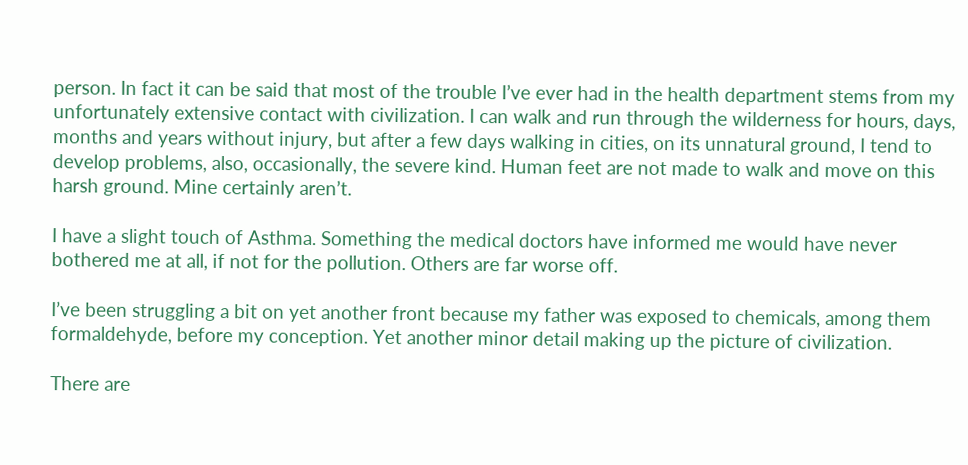person. In fact it can be said that most of the trouble I’ve ever had in the health department stems from my unfortunately extensive contact with civilization. I can walk and run through the wilderness for hours, days, months and years without injury, but after a few days walking in cities, on its unnatural ground, I tend to develop problems, also, occasionally, the severe kind. Human feet are not made to walk and move on this harsh ground. Mine certainly aren’t.

I have a slight touch of Asthma. Something the medical doctors have informed me would have never bothered me at all, if not for the pollution. Others are far worse off.

I’ve been struggling a bit on yet another front because my father was exposed to chemicals, among them formaldehyde, before my conception. Yet another minor detail making up the picture of civilization.

There are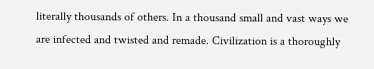literally thousands of others. In a thousand small and vast ways we are infected and twisted and remade. Civilization is a thoroughly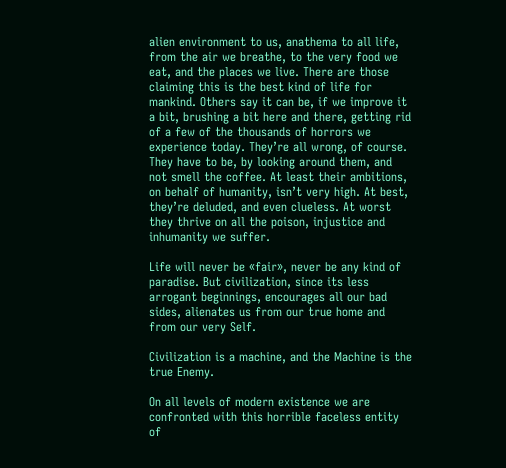alien environment to us, anathema to all life, from the air we breathe, to the very food we eat, and the places we live. There are those claiming this is the best kind of life for mankind. Others say it can be, if we improve it a bit, brushing a bit here and there, getting rid of a few of the thousands of horrors we experience today. They’re all wrong, of course. They have to be, by looking around them, and not smell the coffee. At least their ambitions, on behalf of humanity, isn’t very high. At best, they’re deluded, and even clueless. At worst they thrive on all the poison, injustice and inhumanity we suffer.

Life will never be «fair», never be any kind of paradise. But civilization, since its less arrogant beginnings, encourages all our bad sides, alienates us from our true home and from our very Self.

Civilization is a machine, and the Machine is the true Enemy.

On all levels of modern existence we are confronted with this horrible faceless entity of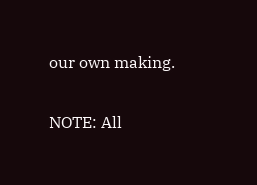our own making.

NOTE: All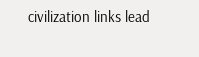civilization links lead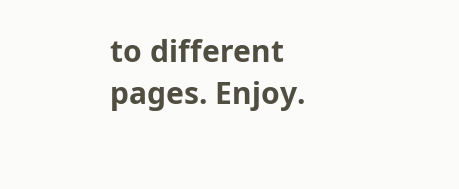to different pages. Enjoy.